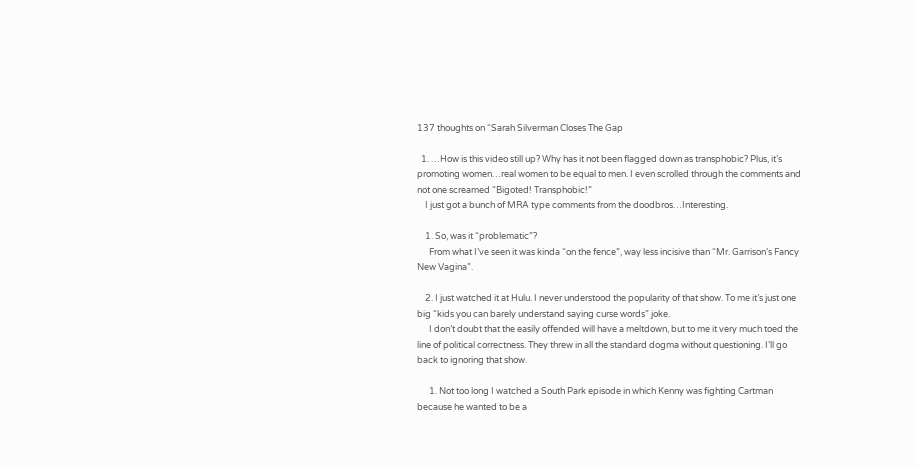137 thoughts on “Sarah Silverman Closes The Gap

  1. …How is this video still up? Why has it not been flagged down as transphobic? Plus, it’s promoting women…real women to be equal to men. I even scrolled through the comments and not one screamed “Bigoted! Transphobic!”
    I just got a bunch of MRA type comments from the doodbros…Interesting.

    1. So, was it “problematic”?
      From what I’ve seen it was kinda “on the fence”, way less incisive than “Mr. Garrison’s Fancy New Vagina”.

    2. I just watched it at Hulu. I never understood the popularity of that show. To me it’s just one big “kids you can barely understand saying curse words” joke.
      I don’t doubt that the easily offended will have a meltdown, but to me it very much toed the line of political correctness. They threw in all the standard dogma without questioning. I’ll go back to ignoring that show.

      1. Not too long I watched a South Park episode in which Kenny was fighting Cartman because he wanted to be a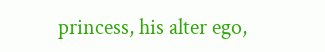princess, his alter ego,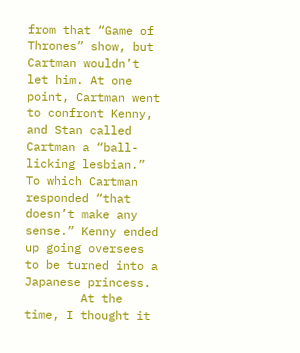from that “Game of Thrones” show, but Cartman wouldn’t let him. At one point, Cartman went to confront Kenny, and Stan called Cartman a “ball-licking lesbian.” To which Cartman responded “that doesn’t make any sense.” Kenny ended up going oversees to be turned into a Japanese princess.
        At the time, I thought it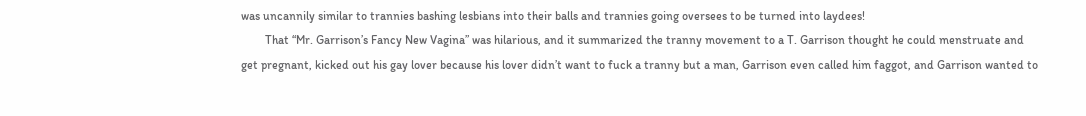was uncannily similar to trannies bashing lesbians into their balls and trannies going oversees to be turned into laydees!
        That “Mr. Garrison’s Fancy New Vagina” was hilarious, and it summarized the tranny movement to a T. Garrison thought he could menstruate and get pregnant, kicked out his gay lover because his lover didn’t want to fuck a tranny but a man, Garrison even called him faggot, and Garrison wanted to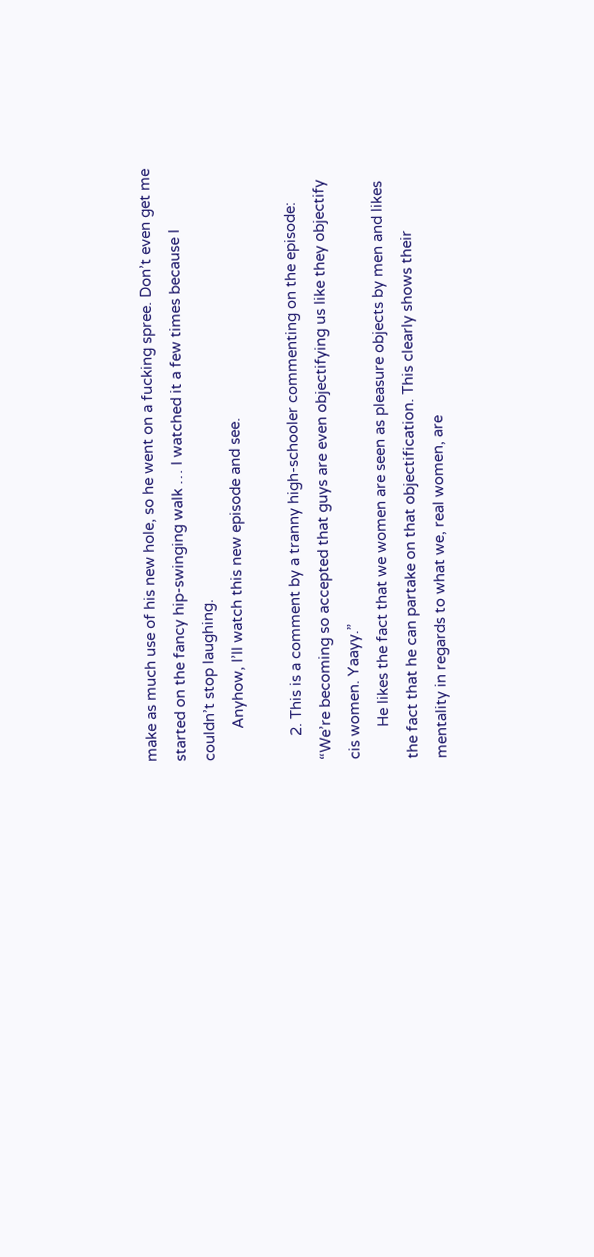make as much use of his new hole, so he went on a fucking spree. Don’t even get me started on the fancy hip-swinging walk … I watched it a few times because I couldn’t stop laughing.
        Anyhow, I’ll watch this new episode and see.

      2. This is a comment by a tranny high-schooler commenting on the episode: “We’re becoming so accepted that guys are even objectifying us like they objectify cis women. Yaayy.”
        He likes the fact that we women are seen as pleasure objects by men and likes the fact that he can partake on that objectification. This clearly shows their mentality in regards to what we, real women, are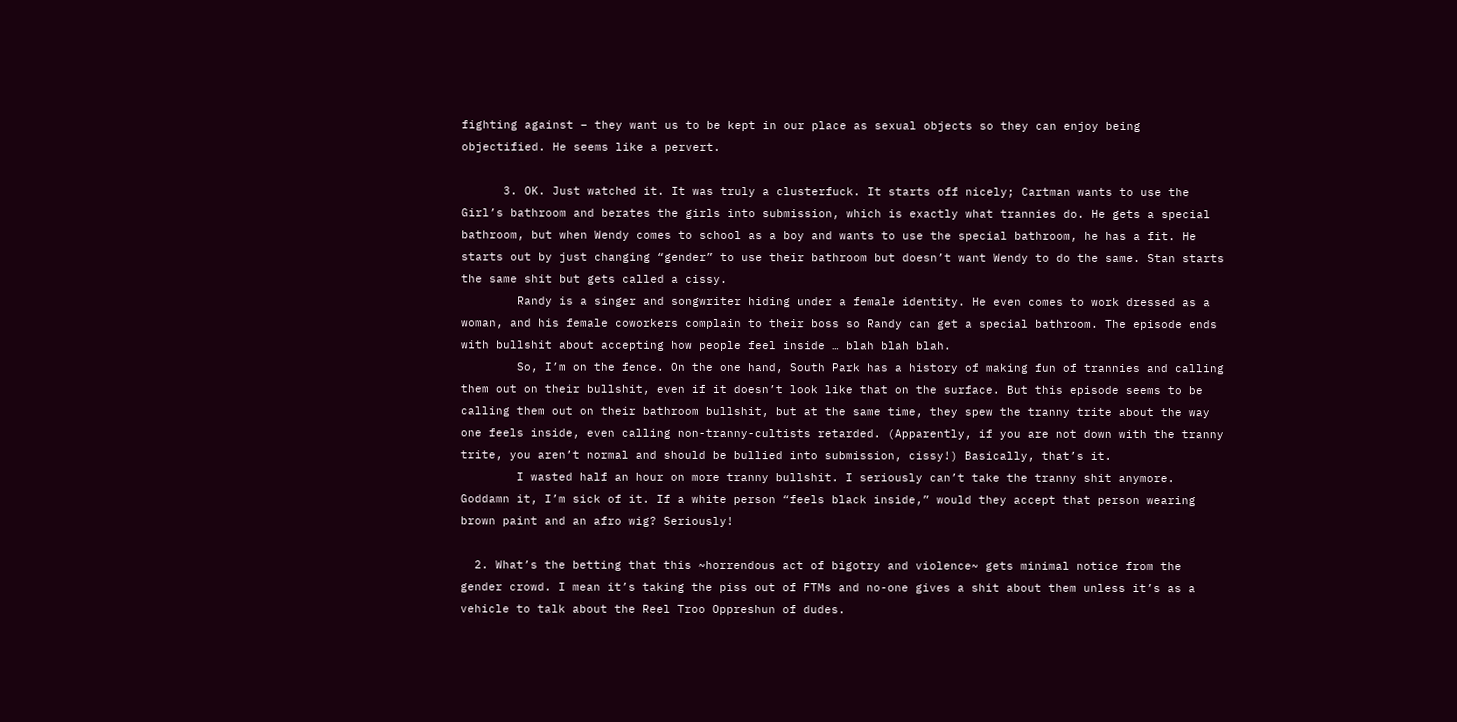fighting against – they want us to be kept in our place as sexual objects so they can enjoy being objectified. He seems like a pervert.

      3. OK. Just watched it. It was truly a clusterfuck. It starts off nicely; Cartman wants to use the Girl’s bathroom and berates the girls into submission, which is exactly what trannies do. He gets a special bathroom, but when Wendy comes to school as a boy and wants to use the special bathroom, he has a fit. He starts out by just changing “gender” to use their bathroom but doesn’t want Wendy to do the same. Stan starts the same shit but gets called a cissy.
        Randy is a singer and songwriter hiding under a female identity. He even comes to work dressed as a woman, and his female coworkers complain to their boss so Randy can get a special bathroom. The episode ends with bullshit about accepting how people feel inside … blah blah blah.
        So, I’m on the fence. On the one hand, South Park has a history of making fun of trannies and calling them out on their bullshit, even if it doesn’t look like that on the surface. But this episode seems to be calling them out on their bathroom bullshit, but at the same time, they spew the tranny trite about the way one feels inside, even calling non-tranny-cultists retarded. (Apparently, if you are not down with the tranny trite, you aren’t normal and should be bullied into submission, cissy!) Basically, that’s it.
        I wasted half an hour on more tranny bullshit. I seriously can’t take the tranny shit anymore. Goddamn it, I’m sick of it. If a white person “feels black inside,” would they accept that person wearing brown paint and an afro wig? Seriously!

  2. What’s the betting that this ~horrendous act of bigotry and violence~ gets minimal notice from the gender crowd. I mean it’s taking the piss out of FTMs and no-one gives a shit about them unless it’s as a vehicle to talk about the Reel Troo Oppreshun of dudes.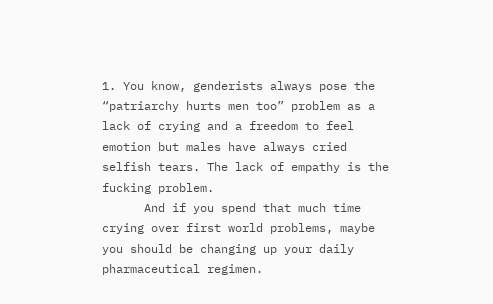1. You know, genderists always pose the “patriarchy hurts men too” problem as a lack of crying and a freedom to feel emotion but males have always cried selfish tears. The lack of empathy is the fucking problem.
      And if you spend that much time crying over first world problems, maybe you should be changing up your daily pharmaceutical regimen.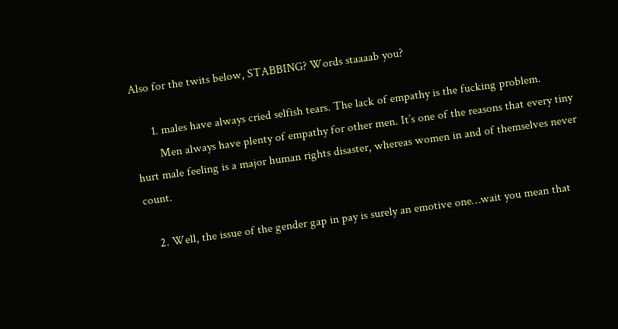Also for the twits below, STABBING? Words staaaab you?

      1. males have always cried selfish tears. The lack of empathy is the fucking problem.
        Men always have plenty of empathy for other men. It’s one of the reasons that every tiny hurt male feeling is a major human rights disaster, whereas women in and of themselves never count.

    2. Well, the issue of the gender gap in pay is surely an emotive one…wait you mean that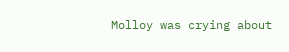Molloy was crying about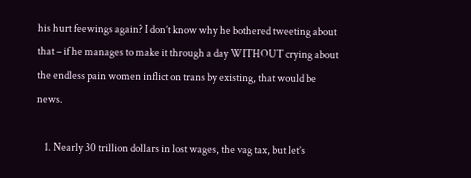his hurt feewings again? I don’t know why he bothered tweeting about that – if he manages to make it through a day WITHOUT crying about the endless pain women inflict on trans by existing, that would be news.

    1. Nearly 30 trillion dollars in lost wages, the vag tax, but let’s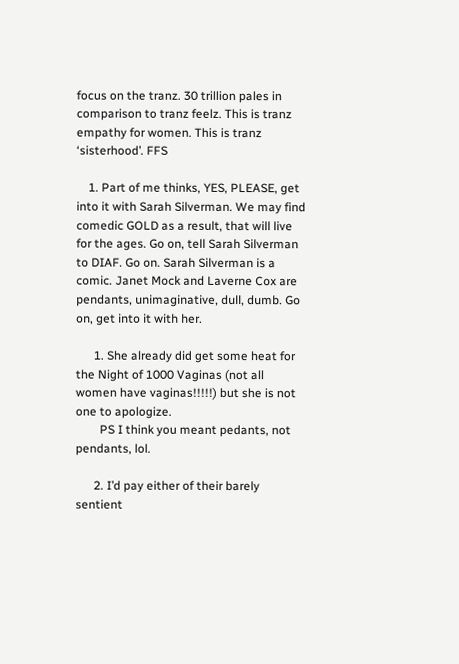focus on the tranz. 30 trillion pales in comparison to tranz feelz. This is tranz empathy for women. This is tranz ‘sisterhood’. FFS

    1. Part of me thinks, YES, PLEASE, get into it with Sarah Silverman. We may find comedic GOLD as a result, that will live for the ages. Go on, tell Sarah Silverman to DIAF. Go on. Sarah Silverman is a comic. Janet Mock and Laverne Cox are pendants, unimaginative, dull, dumb. Go on, get into it with her.

      1. She already did get some heat for the Night of 1000 Vaginas (not all women have vaginas!!!!!) but she is not one to apologize.
        PS I think you meant pedants, not pendants, lol.

      2. I’d pay either of their barely sentient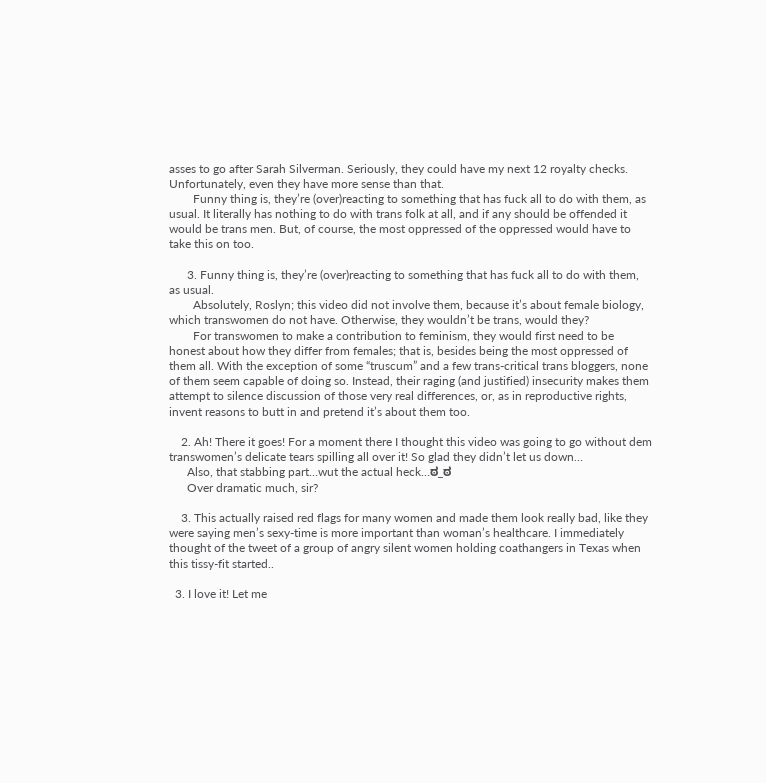asses to go after Sarah Silverman. Seriously, they could have my next 12 royalty checks. Unfortunately, even they have more sense than that.
        Funny thing is, they’re (over)reacting to something that has fuck all to do with them, as usual. It literally has nothing to do with trans folk at all, and if any should be offended it would be trans men. But, of course, the most oppressed of the oppressed would have to take this on too.

      3. Funny thing is, they’re (over)reacting to something that has fuck all to do with them, as usual.
        Absolutely, Roslyn; this video did not involve them, because it’s about female biology, which transwomen do not have. Otherwise, they wouldn’t be trans, would they?
        For transwomen to make a contribution to feminism, they would first need to be honest about how they differ from females; that is, besides being the most oppressed of them all. With the exception of some “truscum” and a few trans-critical trans bloggers, none of them seem capable of doing so. Instead, their raging (and justified) insecurity makes them attempt to silence discussion of those very real differences, or, as in reproductive rights, invent reasons to butt in and pretend it’s about them too.

    2. Ah! There it goes! For a moment there I thought this video was going to go without dem transwomen’s delicate tears spilling all over it! So glad they didn’t let us down…
      Also, that stabbing part…wut the actual heck…ಠ_ಠ
      Over dramatic much, sir?

    3. This actually raised red flags for many women and made them look really bad, like they were saying men’s sexy-time is more important than woman’s healthcare. I immediately thought of the tweet of a group of angry silent women holding coathangers in Texas when this tissy-fit started..

  3. I love it! Let me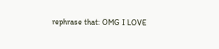rephrase that: OMG I LOVE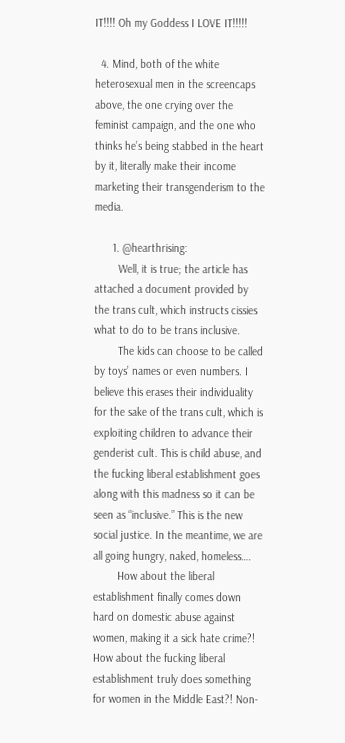IT!!!! Oh my Goddess I LOVE IT!!!!!

  4. Mind, both of the white heterosexual men in the screencaps above, the one crying over the feminist campaign, and the one who thinks he’s being stabbed in the heart by it, literally make their income marketing their transgenderism to the media.

      1. @hearthrising:
        Well, it is true; the article has attached a document provided by the trans cult, which instructs cissies what to do to be trans inclusive.
        The kids can choose to be called by toys’ names or even numbers. I believe this erases their individuality for the sake of the trans cult, which is exploiting children to advance their genderist cult. This is child abuse, and the fucking liberal establishment goes along with this madness so it can be seen as “inclusive.” This is the new social justice. In the meantime, we are all going hungry, naked, homeless….
        How about the liberal establishment finally comes down hard on domestic abuse against women, making it a sick hate crime?! How about the fucking liberal establishment truly does something for women in the Middle East?! Non-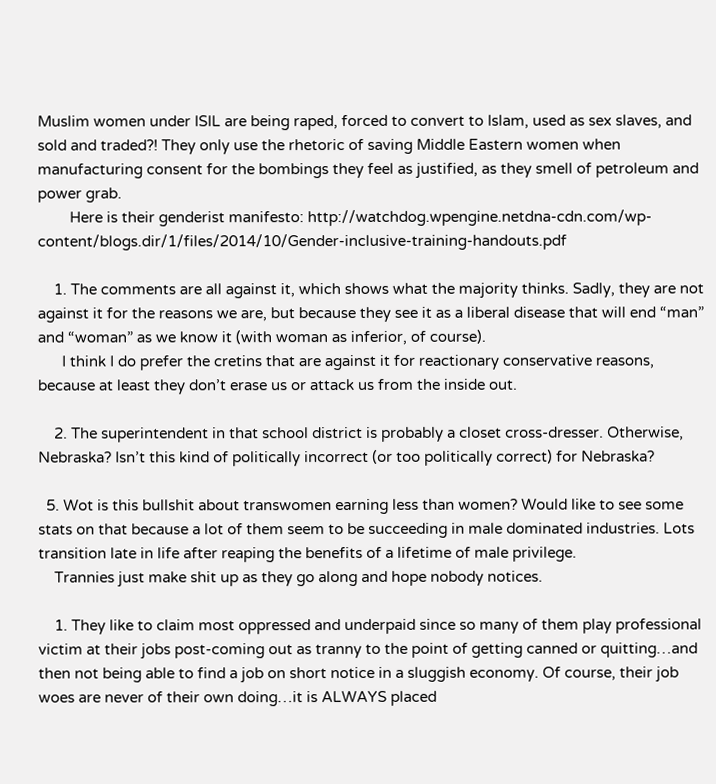Muslim women under ISIL are being raped, forced to convert to Islam, used as sex slaves, and sold and traded?! They only use the rhetoric of saving Middle Eastern women when manufacturing consent for the bombings they feel as justified, as they smell of petroleum and power grab.
        Here is their genderist manifesto: http://watchdog.wpengine.netdna-cdn.com/wp-content/blogs.dir/1/files/2014/10/Gender-inclusive-training-handouts.pdf

    1. The comments are all against it, which shows what the majority thinks. Sadly, they are not against it for the reasons we are, but because they see it as a liberal disease that will end “man” and “woman” as we know it (with woman as inferior, of course).
      I think I do prefer the cretins that are against it for reactionary conservative reasons, because at least they don’t erase us or attack us from the inside out.

    2. The superintendent in that school district is probably a closet cross-dresser. Otherwise, Nebraska? Isn’t this kind of politically incorrect (or too politically correct) for Nebraska?

  5. Wot is this bullshit about transwomen earning less than women? Would like to see some stats on that because a lot of them seem to be succeeding in male dominated industries. Lots transition late in life after reaping the benefits of a lifetime of male privilege.
    Trannies just make shit up as they go along and hope nobody notices.

    1. They like to claim most oppressed and underpaid since so many of them play professional victim at their jobs post-coming out as tranny to the point of getting canned or quitting…and then not being able to find a job on short notice in a sluggish economy. Of course, their job woes are never of their own doing…it is ALWAYS placed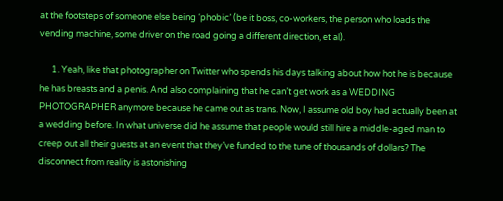at the footsteps of someone else being ‘phobic’ (be it boss, co-workers, the person who loads the vending machine, some driver on the road going a different direction, et al).

      1. Yeah, like that photographer on Twitter who spends his days talking about how hot he is because he has breasts and a penis. And also complaining that he can’t get work as a WEDDING PHOTOGRAPHER anymore because he came out as trans. Now, I assume old boy had actually been at a wedding before. In what universe did he assume that people would still hire a middle-aged man to creep out all their guests at an event that they’ve funded to the tune of thousands of dollars? The disconnect from reality is astonishing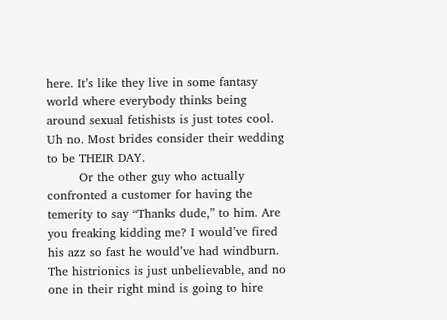here. It’s like they live in some fantasy world where everybody thinks being around sexual fetishists is just totes cool. Uh no. Most brides consider their wedding to be THEIR DAY.
        Or the other guy who actually confronted a customer for having the temerity to say “Thanks dude,” to him. Are you freaking kidding me? I would’ve fired his azz so fast he would’ve had windburn. The histrionics is just unbelievable, and no one in their right mind is going to hire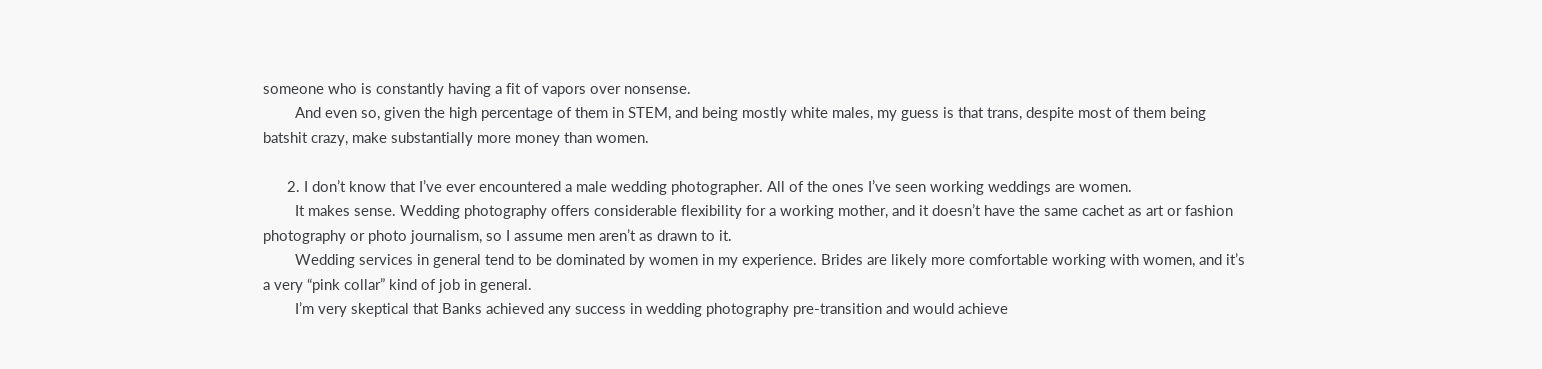someone who is constantly having a fit of vapors over nonsense.
        And even so, given the high percentage of them in STEM, and being mostly white males, my guess is that trans, despite most of them being batshit crazy, make substantially more money than women.

      2. I don’t know that I’ve ever encountered a male wedding photographer. All of the ones I’ve seen working weddings are women.
        It makes sense. Wedding photography offers considerable flexibility for a working mother, and it doesn’t have the same cachet as art or fashion photography or photo journalism, so I assume men aren’t as drawn to it.
        Wedding services in general tend to be dominated by women in my experience. Brides are likely more comfortable working with women, and it’s a very “pink collar” kind of job in general.
        I’m very skeptical that Banks achieved any success in wedding photography pre-transition and would achieve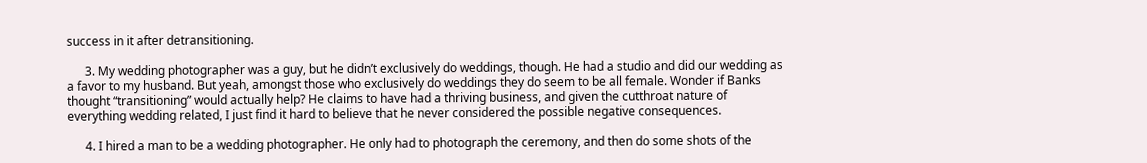success in it after detransitioning.

      3. My wedding photographer was a guy, but he didn’t exclusively do weddings, though. He had a studio and did our wedding as a favor to my husband. But yeah, amongst those who exclusively do weddings they do seem to be all female. Wonder if Banks thought “transitioning” would actually help? He claims to have had a thriving business, and given the cutthroat nature of everything wedding related, I just find it hard to believe that he never considered the possible negative consequences.

      4. I hired a man to be a wedding photographer. He only had to photograph the ceremony, and then do some shots of the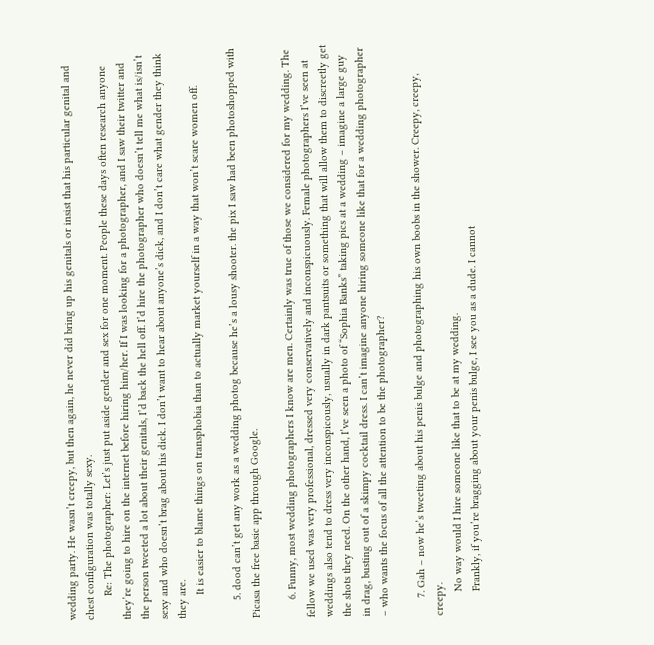wedding party. He wasn’t creepy, but then again, he never did bring up his genitals or insist that his particular genital and chest configuration was totally sexy.
        Re: The photographer: Let’s just put aside gender and sex for one moment. People these days often research anyone they’re going to hire on the internet before hiring him/her. If I was looking for a photographer, and I saw their twitter and the person tweeted a lot about their genitals, I’d back the hell off. I’d hire the photographer who doesn’t tell me what is/isn’t sexy and who doesn’t brag about his dick. I don’t want to hear about anyone’s dick, and I don’t care what gender they think they are.
        It is easier to blame things on transphobia than to actually market yourself in a way that won’t scare women off.

      5. dood can’t get any work as a wedding photog because he’s a lousy shooter. the pix I saw had been photoshopped with Picasa the free basic app through Google.

      6. Funny, most wedding photographers I know are men. Certainly was true of those we considered for my wedding. The fellow we used was very professional, dressed very conservatively and inconspicuously. Female photographers I’ve seen at weddings also tend to dress very inconspicously, usually in dark pantsuits or something that will allow them to discreetly get the shots they need. On the other hand, I’ve seen a photo of “Sophia Banks” taking pics at a wedding – imagine a large guy in drag, busting out of a skimpy cocktail dress. I can’t imagine anyone hiring someone like that for a wedding photographer – who wants the focus of all the attention to be the photographer?

      7. Gah – now he’s tweeting about his penis bulge and photographing his own boobs in the shower. Creepy, creepy, creepy.
        No way would I hire someone like that to be at my wedding.
        Frankly, if you’re bragging about your penis bulge, I see you as a dude. I cannot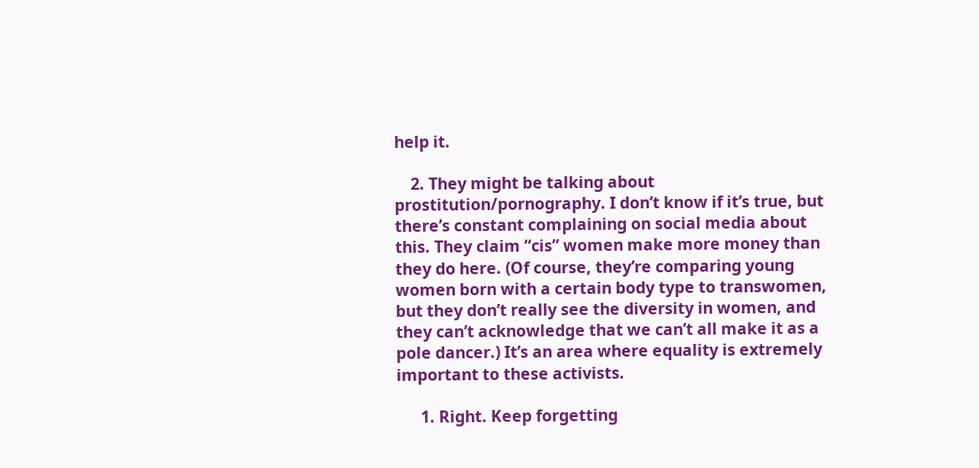help it.

    2. They might be talking about prostitution/pornography. I don’t know if it’s true, but there’s constant complaining on social media about this. They claim “cis” women make more money than they do here. (Of course, they’re comparing young women born with a certain body type to transwomen, but they don’t really see the diversity in women, and they can’t acknowledge that we can’t all make it as a pole dancer.) It’s an area where equality is extremely important to these activists.

      1. Right. Keep forgetting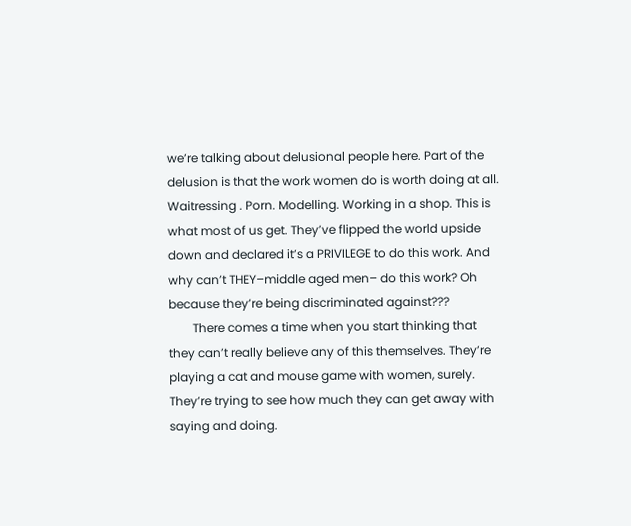we’re talking about delusional people here. Part of the delusion is that the work women do is worth doing at all. Waitressing . Porn. Modelling. Working in a shop. This is what most of us get. They’ve flipped the world upside down and declared it’s a PRIVILEGE to do this work. And why can’t THEY–middle aged men– do this work? Oh because they’re being discriminated against???
        There comes a time when you start thinking that they can’t really believe any of this themselves. They’re playing a cat and mouse game with women, surely. They’re trying to see how much they can get away with saying and doing.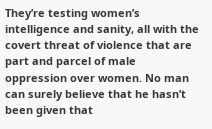They’re testing women’s intelligence and sanity, all with the covert threat of violence that are part and parcel of male oppression over women. No man can surely believe that he hasn’t been given that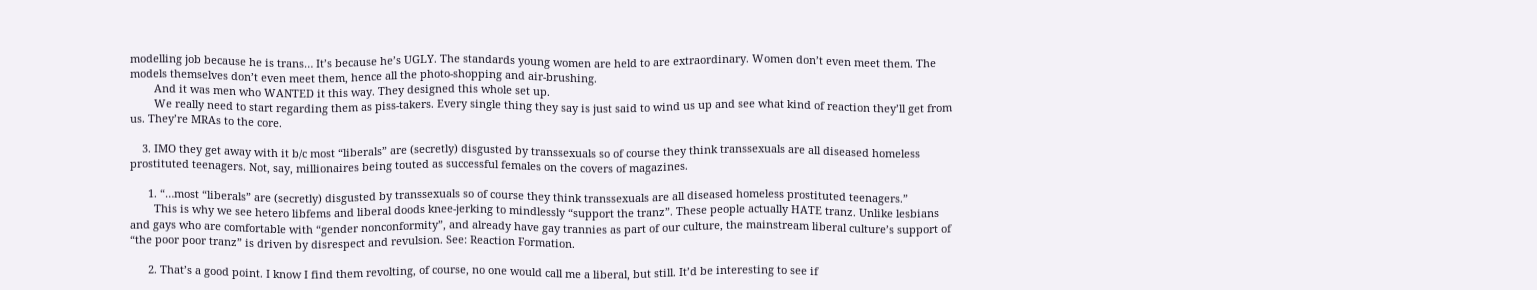modelling job because he is trans… It’s because he’s UGLY. The standards young women are held to are extraordinary. Women don’t even meet them. The models themselves don’t even meet them, hence all the photo-shopping and air-brushing.
        And it was men who WANTED it this way. They designed this whole set up.
        We really need to start regarding them as piss-takers. Every single thing they say is just said to wind us up and see what kind of reaction they’ll get from us. They’re MRAs to the core.

    3. IMO they get away with it b/c most “liberals” are (secretly) disgusted by transsexuals so of course they think transsexuals are all diseased homeless prostituted teenagers. Not, say, millionaires being touted as successful females on the covers of magazines.

      1. “…most “liberals” are (secretly) disgusted by transsexuals so of course they think transsexuals are all diseased homeless prostituted teenagers.”
        This is why we see hetero libfems and liberal doods knee-jerking to mindlessly “support the tranz”. These people actually HATE tranz. Unlike lesbians and gays who are comfortable with “gender nonconformity”, and already have gay trannies as part of our culture, the mainstream liberal culture’s support of “the poor poor tranz” is driven by disrespect and revulsion. See: Reaction Formation.

      2. That’s a good point. I know I find them revolting, of course, no one would call me a liberal, but still. It’d be interesting to see if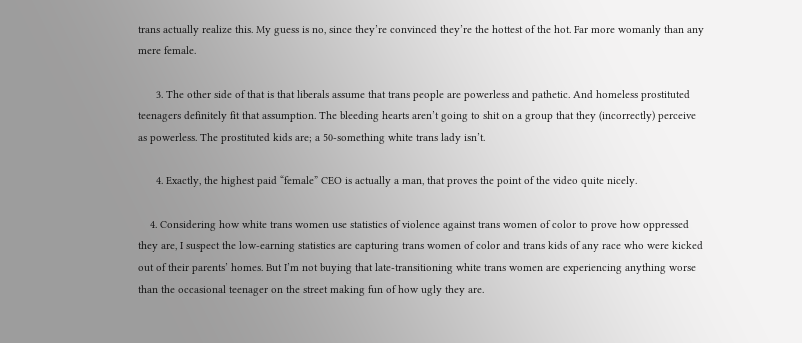trans actually realize this. My guess is no, since they’re convinced they’re the hottest of the hot. Far more womanly than any mere female.

      3. The other side of that is that liberals assume that trans people are powerless and pathetic. And homeless prostituted teenagers definitely fit that assumption. The bleeding hearts aren’t going to shit on a group that they (incorrectly) perceive as powerless. The prostituted kids are; a 50-something white trans lady isn’t.

      4. Exactly, the highest paid “female” CEO is actually a man, that proves the point of the video quite nicely.

    4. Considering how white trans women use statistics of violence against trans women of color to prove how oppressed they are, I suspect the low-earning statistics are capturing trans women of color and trans kids of any race who were kicked out of their parents’ homes. But I’m not buying that late-transitioning white trans women are experiencing anything worse than the occasional teenager on the street making fun of how ugly they are.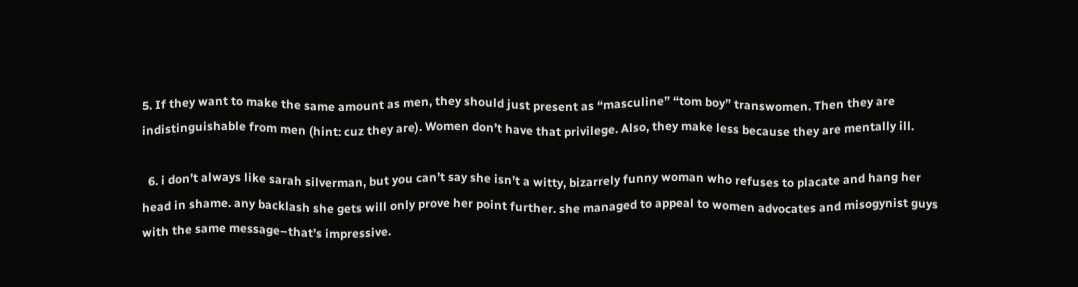5. If they want to make the same amount as men, they should just present as “masculine” “tom boy” transwomen. Then they are indistinguishable from men (hint: cuz they are). Women don’t have that privilege. Also, they make less because they are mentally ill.

  6. i don’t always like sarah silverman, but you can’t say she isn’t a witty, bizarrely funny woman who refuses to placate and hang her head in shame. any backlash she gets will only prove her point further. she managed to appeal to women advocates and misogynist guys with the same message–that’s impressive.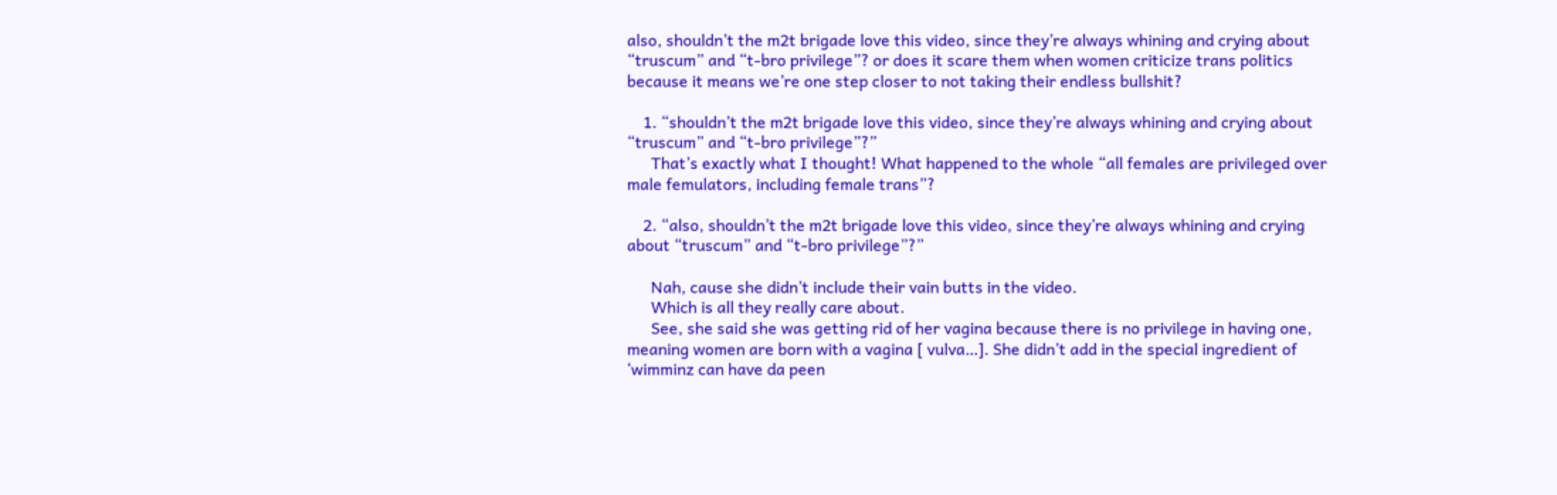also, shouldn’t the m2t brigade love this video, since they’re always whining and crying about “truscum” and “t-bro privilege”? or does it scare them when women criticize trans politics because it means we’re one step closer to not taking their endless bullshit?

    1. “shouldn’t the m2t brigade love this video, since they’re always whining and crying about “truscum” and “t-bro privilege”?”
      That’s exactly what I thought! What happened to the whole “all females are privileged over male femulators, including female trans”?

    2. “also, shouldn’t the m2t brigade love this video, since they’re always whining and crying about “truscum” and “t-bro privilege”?”

      Nah, cause she didn’t include their vain butts in the video.
      Which is all they really care about.
      See, she said she was getting rid of her vagina because there is no privilege in having one, meaning women are born with a vagina [ vulva…]. She didn’t add in the special ingredient of ‘wimminz can have da peen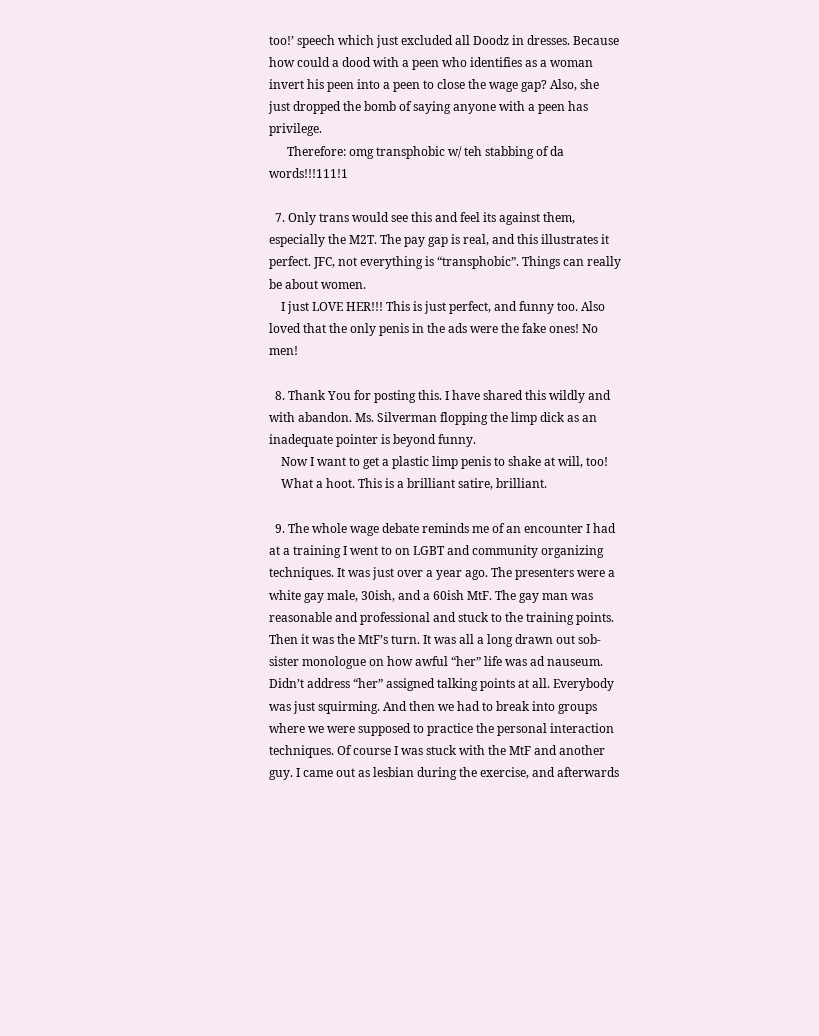too!’ speech which just excluded all Doodz in dresses. Because how could a dood with a peen who identifies as a woman invert his peen into a peen to close the wage gap? Also, she just dropped the bomb of saying anyone with a peen has privilege.
      Therefore: omg transphobic w/ teh stabbing of da words!!!111!1

  7. Only trans would see this and feel its against them, especially the M2T. The pay gap is real, and this illustrates it perfect. JFC, not everything is “transphobic”. Things can really be about women.
    I just LOVE HER!!! This is just perfect, and funny too. Also loved that the only penis in the ads were the fake ones! No men!

  8. Thank You for posting this. I have shared this wildly and with abandon. Ms. Silverman flopping the limp dick as an inadequate pointer is beyond funny.
    Now I want to get a plastic limp penis to shake at will, too!
    What a hoot. This is a brilliant satire, brilliant.

  9. The whole wage debate reminds me of an encounter I had at a training I went to on LGBT and community organizing techniques. It was just over a year ago. The presenters were a white gay male, 30ish, and a 60ish MtF. The gay man was reasonable and professional and stuck to the training points. Then it was the MtF’s turn. It was all a long drawn out sob-sister monologue on how awful “her” life was ad nauseum. Didn’t address “her” assigned talking points at all. Everybody was just squirming. And then we had to break into groups where we were supposed to practice the personal interaction techniques. Of course I was stuck with the MtF and another guy. I came out as lesbian during the exercise, and afterwards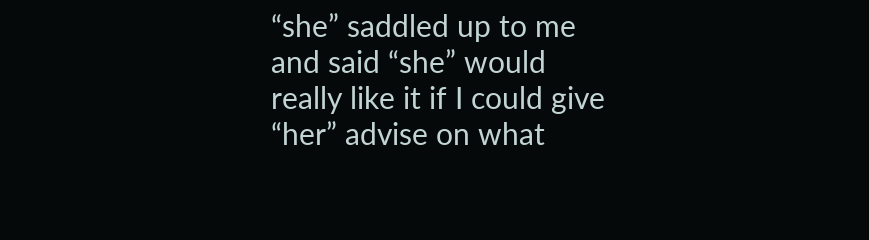“she” saddled up to me and said “she” would really like it if I could give “her” advise on what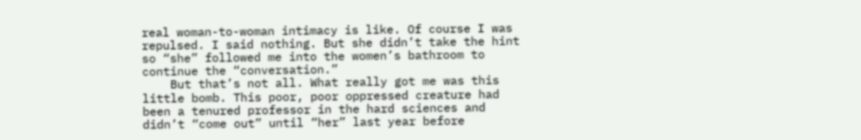real woman-to-woman intimacy is like. Of course I was repulsed. I said nothing. But she didn’t take the hint so “she” followed me into the women’s bathroom to continue the “conversation.”
    But that’s not all. What really got me was this little bomb. This poor, poor oppressed creature had been a tenured professor in the hard sciences and didn’t “come out” until “her” last year before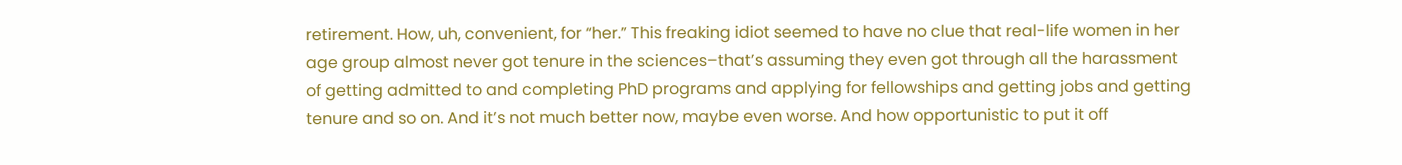retirement. How, uh, convenient, for “her.” This freaking idiot seemed to have no clue that real-life women in her age group almost never got tenure in the sciences–that’s assuming they even got through all the harassment of getting admitted to and completing PhD programs and applying for fellowships and getting jobs and getting tenure and so on. And it’s not much better now, maybe even worse. And how opportunistic to put it off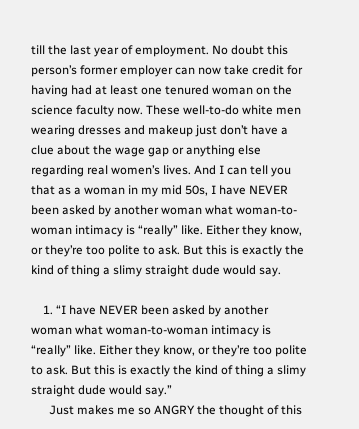till the last year of employment. No doubt this person’s former employer can now take credit for having had at least one tenured woman on the science faculty now. These well-to-do white men wearing dresses and makeup just don’t have a clue about the wage gap or anything else regarding real women’s lives. And I can tell you that as a woman in my mid 50s, I have NEVER been asked by another woman what woman-to-woman intimacy is “really” like. Either they know, or they’re too polite to ask. But this is exactly the kind of thing a slimy straight dude would say.

    1. “I have NEVER been asked by another woman what woman-to-woman intimacy is “really” like. Either they know, or they’re too polite to ask. But this is exactly the kind of thing a slimy straight dude would say.”
      Just makes me so ANGRY the thought of this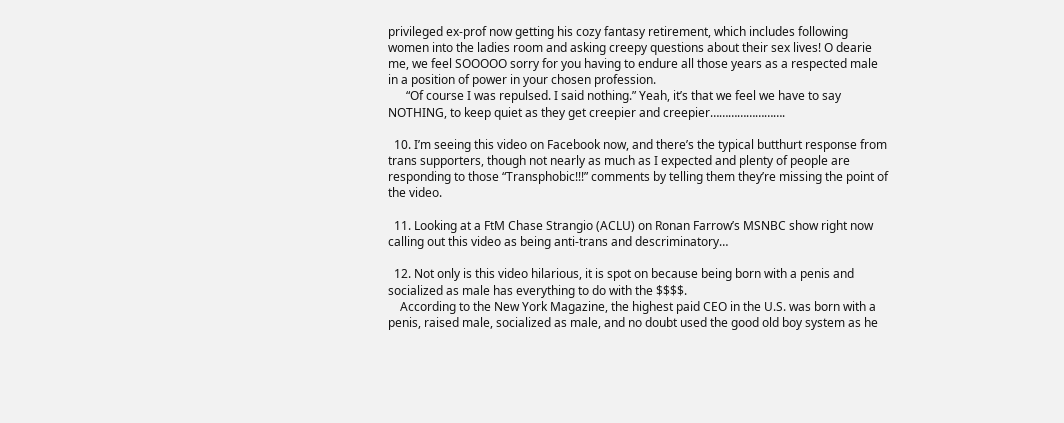privileged ex-prof now getting his cozy fantasy retirement, which includes following women into the ladies room and asking creepy questions about their sex lives! O dearie me, we feel SOOOOO sorry for you having to endure all those years as a respected male in a position of power in your chosen profession.
      “Of course I was repulsed. I said nothing.” Yeah, it’s that we feel we have to say NOTHING, to keep quiet as they get creepier and creepier…………………….

  10. I’m seeing this video on Facebook now, and there’s the typical butthurt response from trans supporters, though not nearly as much as I expected and plenty of people are responding to those “Transphobic!!!” comments by telling them they’re missing the point of the video.

  11. Looking at a FtM Chase Strangio (ACLU) on Ronan Farrow’s MSNBC show right now calling out this video as being anti-trans and descriminatory…

  12. Not only is this video hilarious, it is spot on because being born with a penis and socialized as male has everything to do with the $$$$.
    According to the New York Magazine, the highest paid CEO in the U.S. was born with a penis, raised male, socialized as male, and no doubt used the good old boy system as he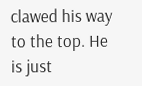clawed his way to the top. He is just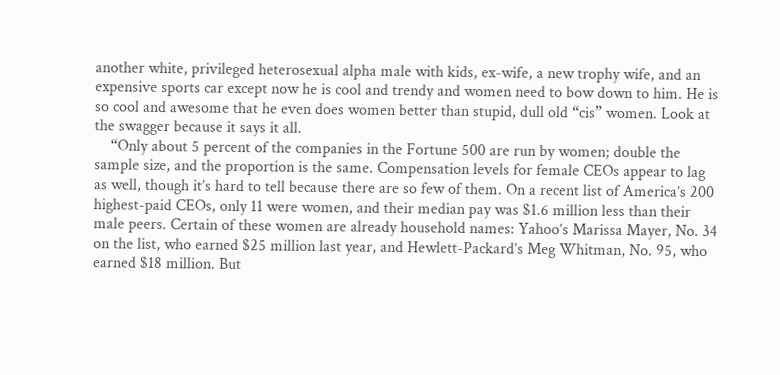another white, privileged heterosexual alpha male with kids, ex-wife, a new trophy wife, and an expensive sports car except now he is cool and trendy and women need to bow down to him. He is so cool and awesome that he even does women better than stupid, dull old “cis” women. Look at the swagger because it says it all.
    “Only about 5 percent of the companies in the Fortune 500 are run by women; double the sample size, and the proportion is the same. Compensation levels for female CEOs appear to lag as well, though it’s hard to tell because there are so few of them. On a recent list of America’s 200 highest-paid CEOs, only 11 were women, and their median pay was $1.6 million less than their male peers. Certain of these women are already household names: Yahoo’s Marissa Mayer, No. 34 on the list, who earned $25 million last year, and Hewlett-Packard’s Meg Whitman, No. 95, who earned $18 million. But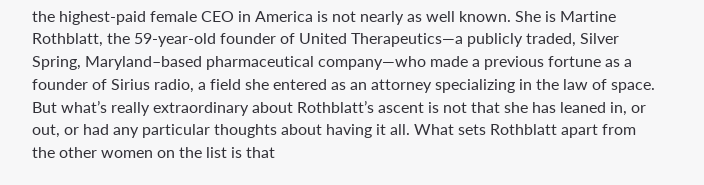the highest-paid female CEO in America is not nearly as well known. She is Martine Rothblatt, the 59-year-old founder of United Therapeutics—a publicly traded, Silver Spring, Maryland–based pharmaceutical company—who made a previous fortune as a founder of Sirius radio, a field she entered as an attorney specializing in the law of space. But what’s really extraordinary about Rothblatt’s ascent is not that she has leaned in, or out, or had any particular thoughts about having it all. What sets Rothblatt apart from the other women on the list is that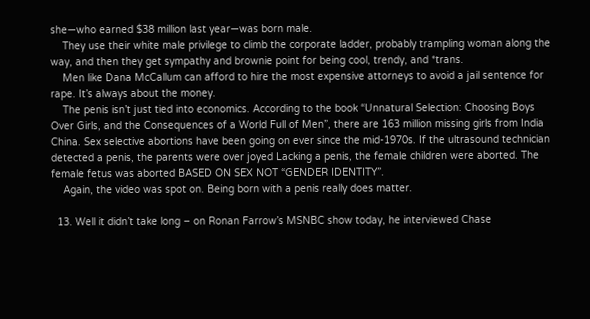she—who earned $38 million last year—was born male.
    They use their white male privilege to climb the corporate ladder, probably trampling woman along the way, and then they get sympathy and brownie point for being cool, trendy, and *trans.
    Men like Dana McCallum can afford to hire the most expensive attorneys to avoid a jail sentence for rape. It’s always about the money.
    The penis isn’t just tied into economics. According to the book “Unnatural Selection: Choosing Boys Over Girls, and the Consequences of a World Full of Men”, there are 163 million missing girls from India China. Sex selective abortions have been going on ever since the mid-1970s. If the ultrasound technician detected a penis, the parents were over joyed Lacking a penis, the female children were aborted. The female fetus was aborted BASED ON SEX NOT “GENDER IDENTITY”.
    Again, the video was spot on. Being born with a penis really does matter.

  13. Well it didn’t take long – on Ronan Farrow’s MSNBC show today, he interviewed Chase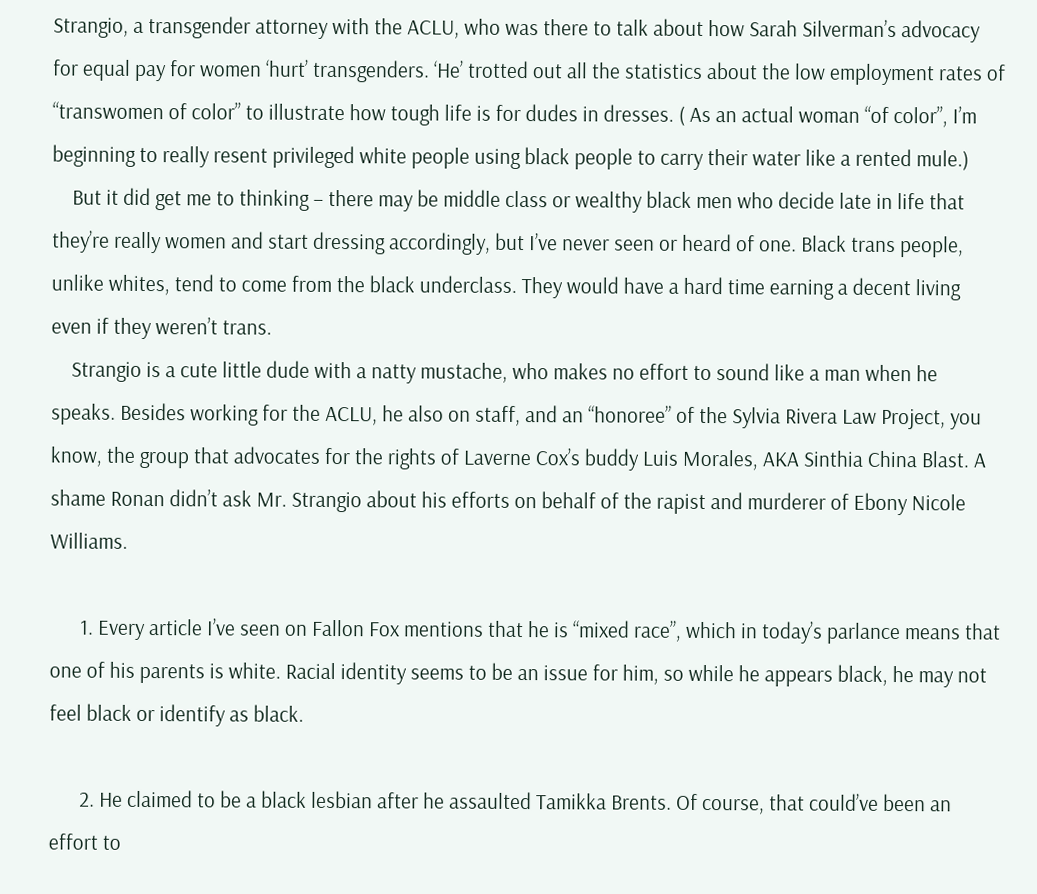Strangio, a transgender attorney with the ACLU, who was there to talk about how Sarah Silverman’s advocacy for equal pay for women ‘hurt’ transgenders. ‘He’ trotted out all the statistics about the low employment rates of “transwomen of color” to illustrate how tough life is for dudes in dresses. ( As an actual woman “of color”, I’m beginning to really resent privileged white people using black people to carry their water like a rented mule.)
    But it did get me to thinking – there may be middle class or wealthy black men who decide late in life that they’re really women and start dressing accordingly, but I’ve never seen or heard of one. Black trans people, unlike whites, tend to come from the black underclass. They would have a hard time earning a decent living even if they weren’t trans.
    Strangio is a cute little dude with a natty mustache, who makes no effort to sound like a man when he speaks. Besides working for the ACLU, he also on staff, and an “honoree” of the Sylvia Rivera Law Project, you know, the group that advocates for the rights of Laverne Cox’s buddy Luis Morales, AKA Sinthia China Blast. A shame Ronan didn’t ask Mr. Strangio about his efforts on behalf of the rapist and murderer of Ebony Nicole Williams.

      1. Every article I’ve seen on Fallon Fox mentions that he is “mixed race”, which in today’s parlance means that one of his parents is white. Racial identity seems to be an issue for him, so while he appears black, he may not feel black or identify as black.

      2. He claimed to be a black lesbian after he assaulted Tamikka Brents. Of course, that could’ve been an effort to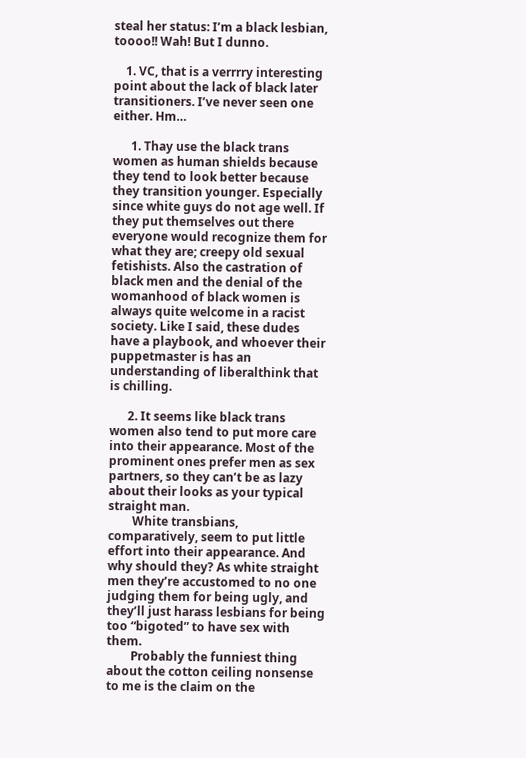steal her status: I’m a black lesbian, toooo!! Wah! But I dunno.

    1. VC, that is a verrrry interesting point about the lack of black later transitioners. I’ve never seen one either. Hm…

      1. Thay use the black trans women as human shields because they tend to look better because they transition younger. Especially since white guys do not age well. If they put themselves out there everyone would recognize them for what they are; creepy old sexual fetishists. Also the castration of black men and the denial of the womanhood of black women is always quite welcome in a racist society. Like I said, these dudes have a playbook, and whoever their puppetmaster is has an understanding of liberalthink that is chilling.

      2. It seems like black trans women also tend to put more care into their appearance. Most of the prominent ones prefer men as sex partners, so they can’t be as lazy about their looks as your typical straight man.
        White transbians, comparatively, seem to put little effort into their appearance. And why should they? As white straight men they’re accustomed to no one judging them for being ugly, and they’ll just harass lesbians for being too “bigoted” to have sex with them.
        Probably the funniest thing about the cotton ceiling nonsense to me is the claim on the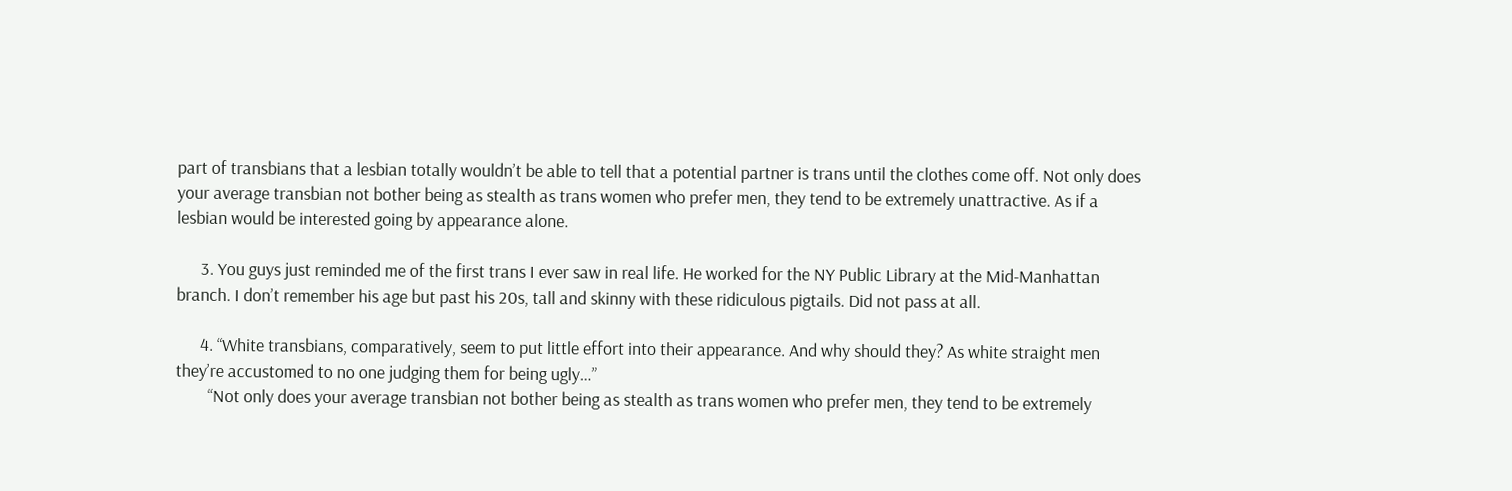part of transbians that a lesbian totally wouldn’t be able to tell that a potential partner is trans until the clothes come off. Not only does your average transbian not bother being as stealth as trans women who prefer men, they tend to be extremely unattractive. As if a lesbian would be interested going by appearance alone.

      3. You guys just reminded me of the first trans I ever saw in real life. He worked for the NY Public Library at the Mid-Manhattan branch. I don’t remember his age but past his 20s, tall and skinny with these ridiculous pigtails. Did not pass at all.

      4. “White transbians, comparatively, seem to put little effort into their appearance. And why should they? As white straight men they’re accustomed to no one judging them for being ugly…”
        “Not only does your average transbian not bother being as stealth as trans women who prefer men, they tend to be extremely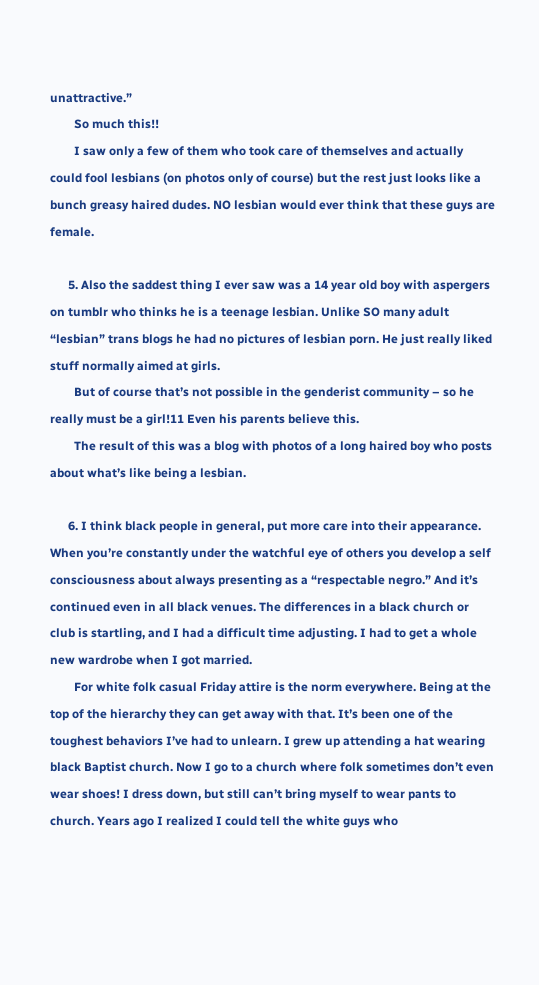unattractive.”
        So much this!!
        I saw only a few of them who took care of themselves and actually could fool lesbians (on photos only of course) but the rest just looks like a bunch greasy haired dudes. NO lesbian would ever think that these guys are female.

      5. Also the saddest thing I ever saw was a 14 year old boy with aspergers on tumblr who thinks he is a teenage lesbian. Unlike SO many adult “lesbian” trans blogs he had no pictures of lesbian porn. He just really liked stuff normally aimed at girls.
        But of course that’s not possible in the genderist community – so he really must be a girl!11 Even his parents believe this.
        The result of this was a blog with photos of a long haired boy who posts about what’s like being a lesbian.

      6. I think black people in general, put more care into their appearance. When you’re constantly under the watchful eye of others you develop a self consciousness about always presenting as a “respectable negro.” And it’s continued even in all black venues. The differences in a black church or club is startling, and I had a difficult time adjusting. I had to get a whole new wardrobe when I got married.
        For white folk casual Friday attire is the norm everywhere. Being at the top of the hierarchy they can get away with that. It’s been one of the toughest behaviors I’ve had to unlearn. I grew up attending a hat wearing black Baptist church. Now I go to a church where folk sometimes don’t even wear shoes! I dress down, but still can’t bring myself to wear pants to church. Years ago I realized I could tell the white guys who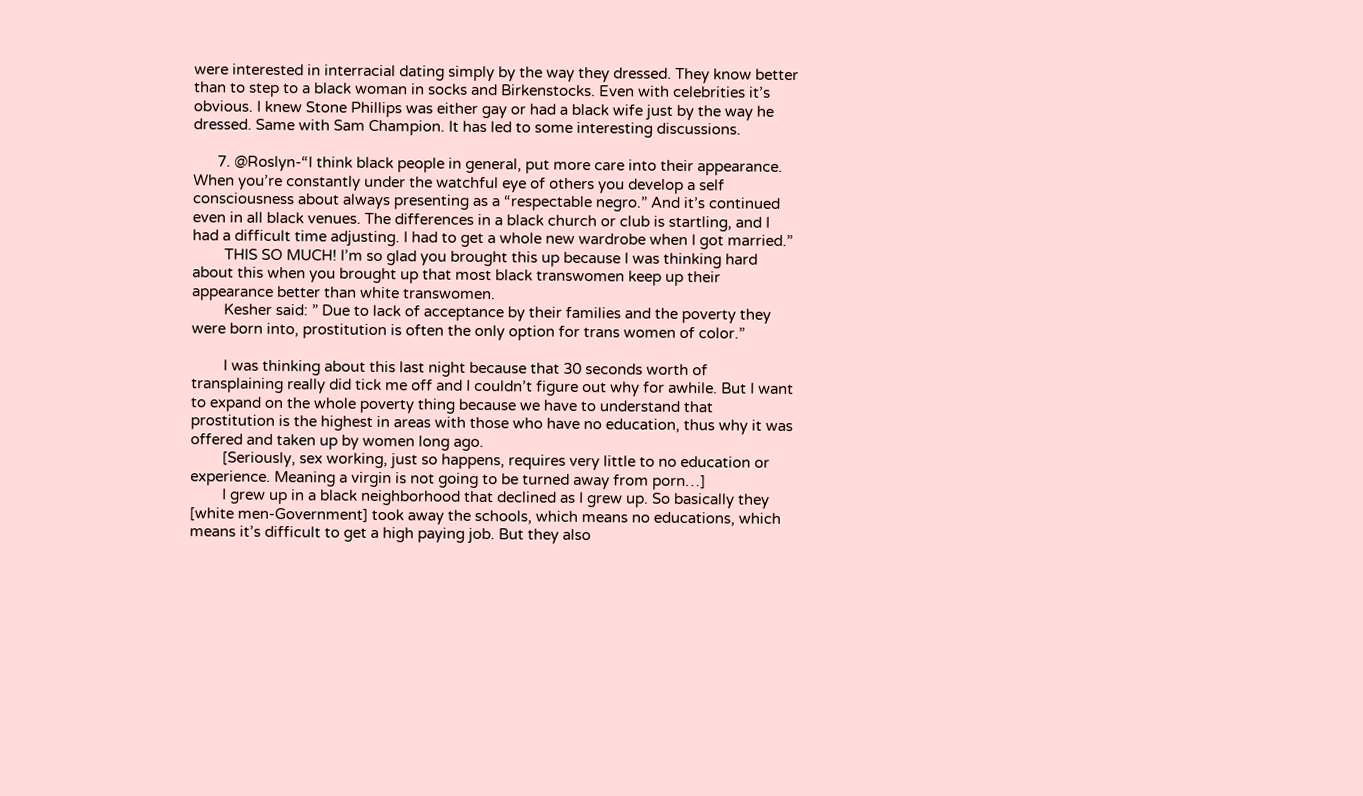were interested in interracial dating simply by the way they dressed. They know better than to step to a black woman in socks and Birkenstocks. Even with celebrities it’s obvious. I knew Stone Phillips was either gay or had a black wife just by the way he dressed. Same with Sam Champion. It has led to some interesting discussions.

      7. @Roslyn-“I think black people in general, put more care into their appearance. When you’re constantly under the watchful eye of others you develop a self consciousness about always presenting as a “respectable negro.” And it’s continued even in all black venues. The differences in a black church or club is startling, and I had a difficult time adjusting. I had to get a whole new wardrobe when I got married.”
        THIS SO MUCH! I’m so glad you brought this up because I was thinking hard about this when you brought up that most black transwomen keep up their appearance better than white transwomen.
        Kesher said: ” Due to lack of acceptance by their families and the poverty they were born into, prostitution is often the only option for trans women of color.”

        I was thinking about this last night because that 30 seconds worth of transplaining really did tick me off and I couldn’t figure out why for awhile. But I want to expand on the whole poverty thing because we have to understand that prostitution is the highest in areas with those who have no education, thus why it was offered and taken up by women long ago.
        [Seriously, sex working, just so happens, requires very little to no education or experience. Meaning a virgin is not going to be turned away from porn…]
        I grew up in a black neighborhood that declined as I grew up. So basically they [white men-Government] took away the schools, which means no educations, which means it’s difficult to get a high paying job. But they also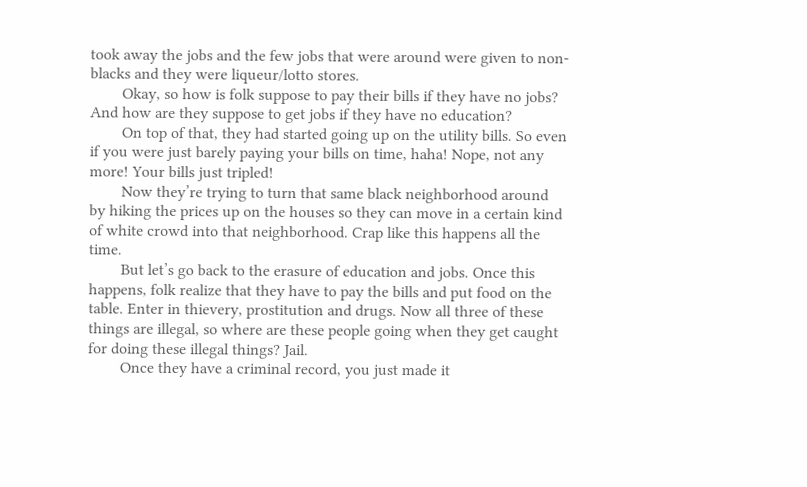took away the jobs and the few jobs that were around were given to non-blacks and they were liqueur/lotto stores.
        Okay, so how is folk suppose to pay their bills if they have no jobs? And how are they suppose to get jobs if they have no education?
        On top of that, they had started going up on the utility bills. So even if you were just barely paying your bills on time, haha! Nope, not any more! Your bills just tripled!
        Now they’re trying to turn that same black neighborhood around by hiking the prices up on the houses so they can move in a certain kind of white crowd into that neighborhood. Crap like this happens all the time.
        But let’s go back to the erasure of education and jobs. Once this happens, folk realize that they have to pay the bills and put food on the table. Enter in thievery, prostitution and drugs. Now all three of these things are illegal, so where are these people going when they get caught for doing these illegal things? Jail.
        Once they have a criminal record, you just made it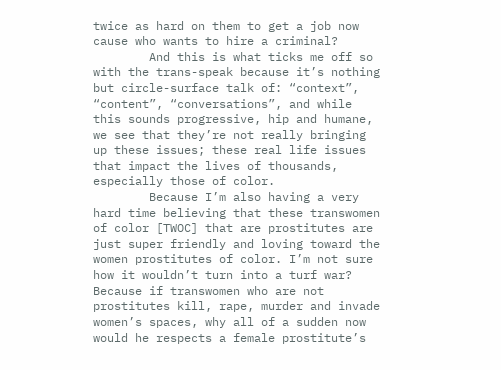twice as hard on them to get a job now cause who wants to hire a criminal?
        And this is what ticks me off so with the trans-speak because it’s nothing but circle-surface talk of: “context”, “content”, “conversations”, and while this sounds progressive, hip and humane, we see that they’re not really bringing up these issues; these real life issues that impact the lives of thousands, especially those of color.
        Because I’m also having a very hard time believing that these transwomen of color [TWOC] that are prostitutes are just super friendly and loving toward the women prostitutes of color. I’m not sure how it wouldn’t turn into a turf war? Because if transwomen who are not prostitutes kill, rape, murder and invade women’s spaces, why all of a sudden now would he respects a female prostitute’s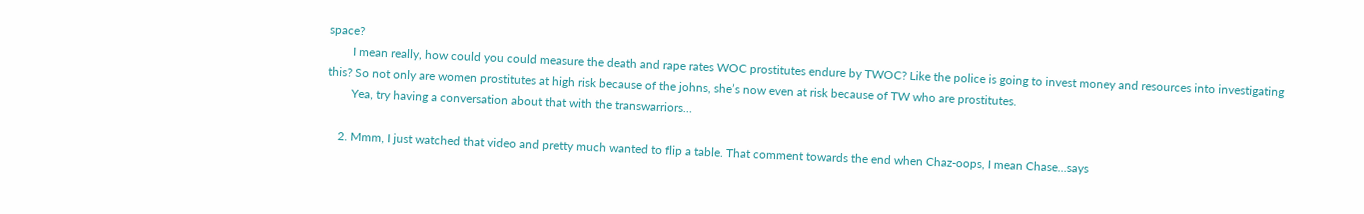space?
        I mean really, how could you could measure the death and rape rates WOC prostitutes endure by TWOC? Like the police is going to invest money and resources into investigating this? So not only are women prostitutes at high risk because of the johns, she’s now even at risk because of TW who are prostitutes.
        Yea, try having a conversation about that with the transwarriors…

    2. Mmm, I just watched that video and pretty much wanted to flip a table. That comment towards the end when Chaz-oops, I mean Chase…says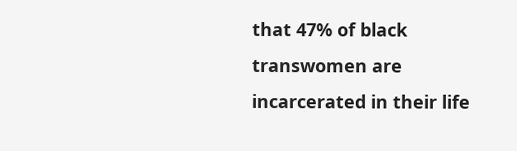that 47% of black transwomen are incarcerated in their life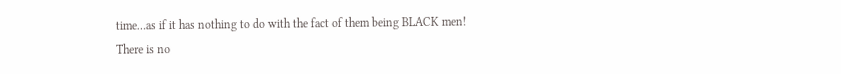time…as if it has nothing to do with the fact of them being BLACK men! There is no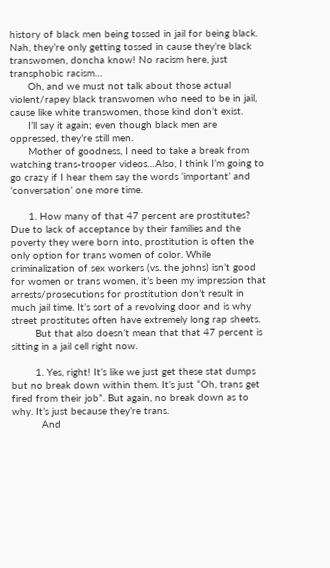history of black men being tossed in jail for being black. Nah, they’re only getting tossed in cause they’re black transwomen, doncha know! No racism here, just transphobic racism…
      Oh, and we must not talk about those actual violent/rapey black transwomen who need to be in jail, cause like white transwomen, those kind don’t exist.
      I’ll say it again; even though black men are oppressed, they’re still men.
      Mother of goodness, I need to take a break from watching trans-trooper videos…Also, I think I’m going to go crazy if I hear them say the words ‘important’ and ‘conversation’ one more time.

      1. How many of that 47 percent are prostitutes? Due to lack of acceptance by their families and the poverty they were born into, prostitution is often the only option for trans women of color. While criminalization of sex workers (vs. the johns) isn’t good for women or trans women, it’s been my impression that arrests/prosecutions for prostitution don’t result in much jail time. It’s sort of a revolving door and is why street prostitutes often have extremely long rap sheets.
        But that also doesn’t mean that that 47 percent is sitting in a jail cell right now.

        1. Yes, right! It’s like we just get these stat dumps but no break down within them. It’s just “Oh, trans get fired from their job”. But again, no break down as to why. It’s just because they’re trans.
          And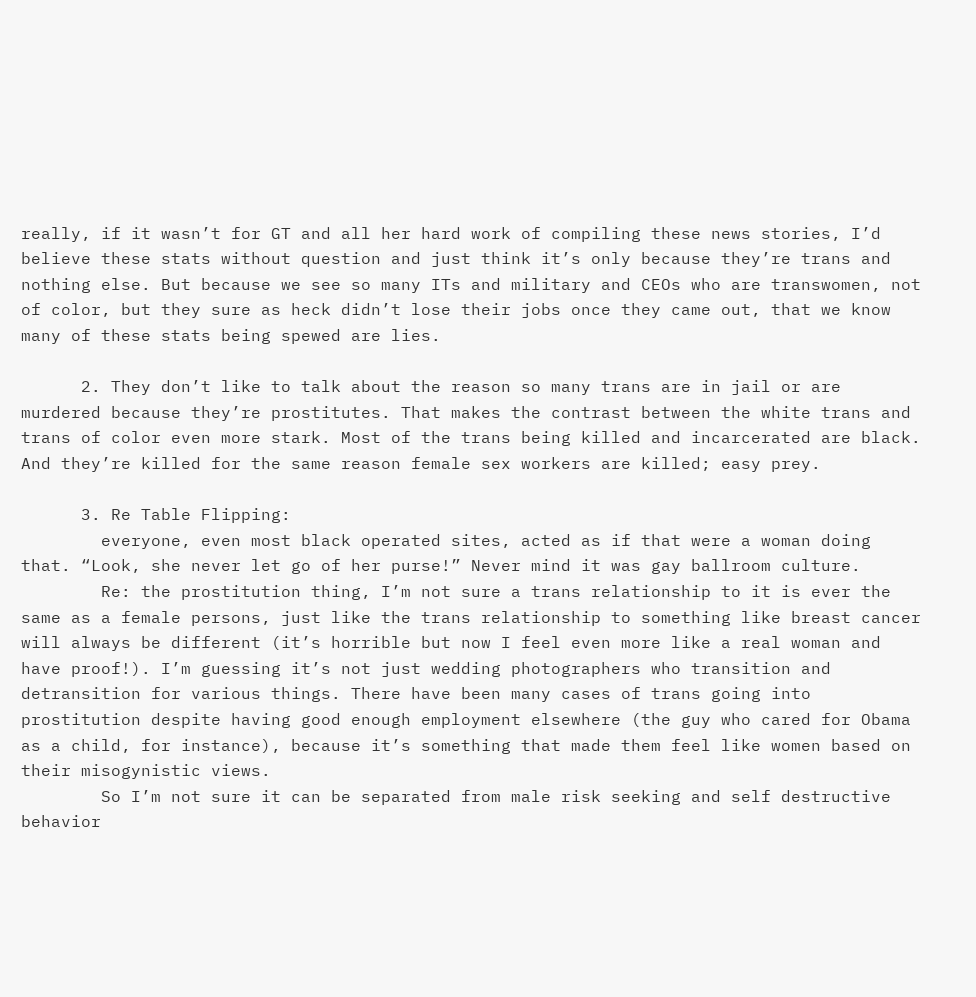really, if it wasn’t for GT and all her hard work of compiling these news stories, I’d believe these stats without question and just think it’s only because they’re trans and nothing else. But because we see so many ITs and military and CEOs who are transwomen, not of color, but they sure as heck didn’t lose their jobs once they came out, that we know many of these stats being spewed are lies.

      2. They don’t like to talk about the reason so many trans are in jail or are murdered because they’re prostitutes. That makes the contrast between the white trans and trans of color even more stark. Most of the trans being killed and incarcerated are black. And they’re killed for the same reason female sex workers are killed; easy prey.

      3. Re Table Flipping:
        everyone, even most black operated sites, acted as if that were a woman doing that. “Look, she never let go of her purse!” Never mind it was gay ballroom culture.
        Re: the prostitution thing, I’m not sure a trans relationship to it is ever the same as a female persons, just like the trans relationship to something like breast cancer will always be different (it’s horrible but now I feel even more like a real woman and have proof!). I’m guessing it’s not just wedding photographers who transition and detransition for various things. There have been many cases of trans going into prostitution despite having good enough employment elsewhere (the guy who cared for Obama as a child, for instance), because it’s something that made them feel like women based on their misogynistic views.
        So I’m not sure it can be separated from male risk seeking and self destructive behavior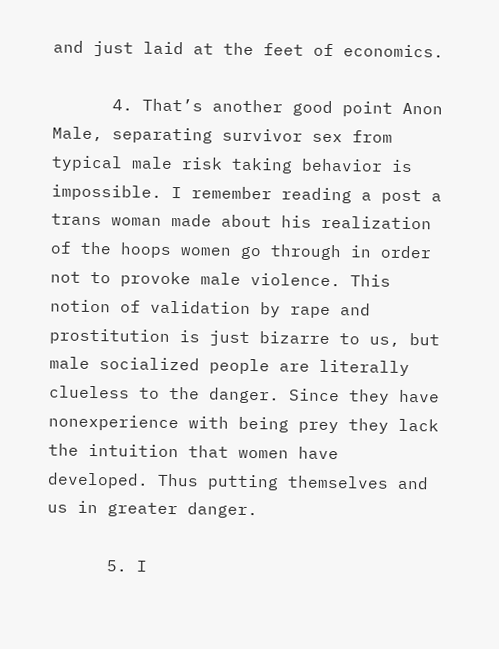and just laid at the feet of economics.

      4. That’s another good point Anon Male, separating survivor sex from typical male risk taking behavior is impossible. I remember reading a post a trans woman made about his realization of the hoops women go through in order not to provoke male violence. This notion of validation by rape and prostitution is just bizarre to us, but male socialized people are literally clueless to the danger. Since they have nonexperience with being prey they lack the intuition that women have developed. Thus putting themselves and us in greater danger.

      5. I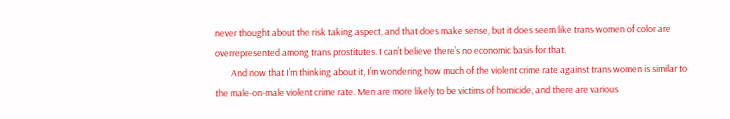never thought about the risk taking aspect, and that does make sense, but it does seem like trans women of color are overrepresented among trans prostitutes. I can’t believe there’s no economic basis for that.
        And now that I’m thinking about it, I’m wondering how much of the violent crime rate against trans women is similar to the male-on-male violent crime rate. Men are more likely to be victims of homicide, and there are various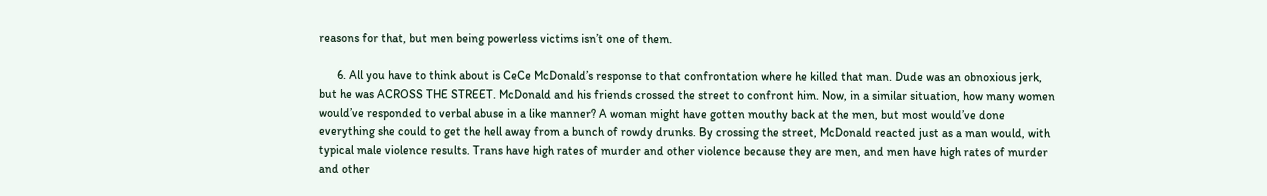reasons for that, but men being powerless victims isn’t one of them.

      6. All you have to think about is CeCe McDonald’s response to that confrontation where he killed that man. Dude was an obnoxious jerk, but he was ACROSS THE STREET. McDonald and his friends crossed the street to confront him. Now, in a similar situation, how many women would’ve responded to verbal abuse in a like manner? A woman might have gotten mouthy back at the men, but most would’ve done everything she could to get the hell away from a bunch of rowdy drunks. By crossing the street, McDonald reacted just as a man would, with typical male violence results. Trans have high rates of murder and other violence because they are men, and men have high rates of murder and other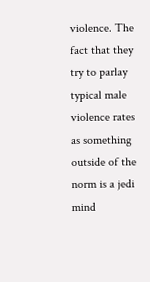violence. The fact that they try to parlay typical male violence rates as something outside of the norm is a jedi mind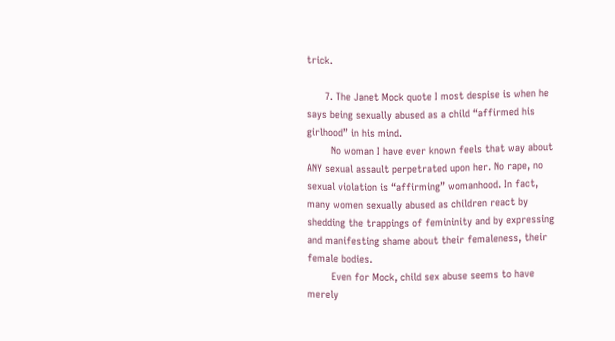trick.

      7. The Janet Mock quote I most despise is when he says being sexually abused as a child “affirmed his girlhood” in his mind.
        No woman I have ever known feels that way about ANY sexual assault perpetrated upon her. No rape, no sexual violation is “affirming” womanhood. In fact, many women sexually abused as children react by shedding the trappings of femininity and by expressing and manifesting shame about their femaleness, their female bodies.
        Even for Mock, child sex abuse seems to have merely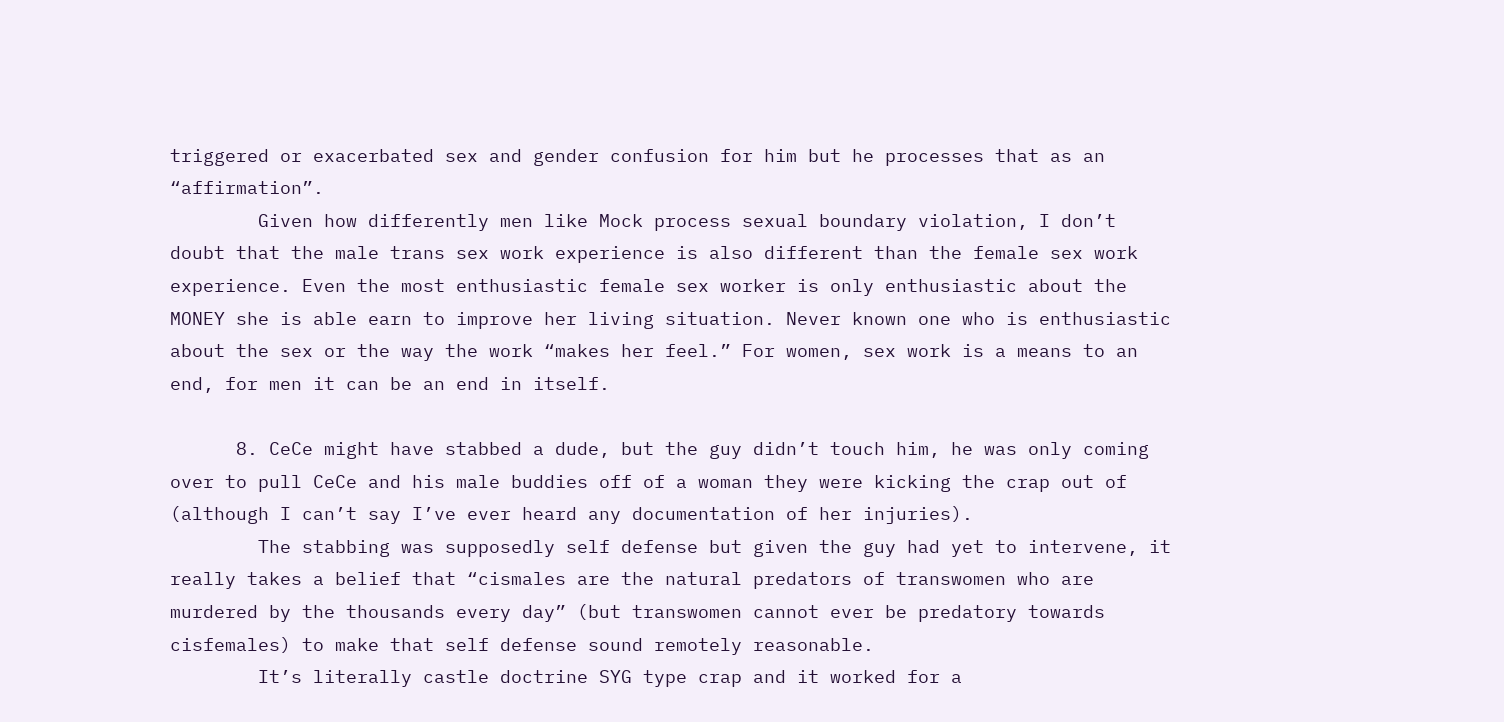triggered or exacerbated sex and gender confusion for him but he processes that as an “affirmation”.
        Given how differently men like Mock process sexual boundary violation, I don’t doubt that the male trans sex work experience is also different than the female sex work experience. Even the most enthusiastic female sex worker is only enthusiastic about the MONEY she is able earn to improve her living situation. Never known one who is enthusiastic about the sex or the way the work “makes her feel.” For women, sex work is a means to an end, for men it can be an end in itself.

      8. CeCe might have stabbed a dude, but the guy didn’t touch him, he was only coming over to pull CeCe and his male buddies off of a woman they were kicking the crap out of (although I can’t say I’ve ever heard any documentation of her injuries).
        The stabbing was supposedly self defense but given the guy had yet to intervene, it really takes a belief that “cismales are the natural predators of transwomen who are murdered by the thousands every day” (but transwomen cannot ever be predatory towards cisfemales) to make that self defense sound remotely reasonable.
        It’s literally castle doctrine SYG type crap and it worked for a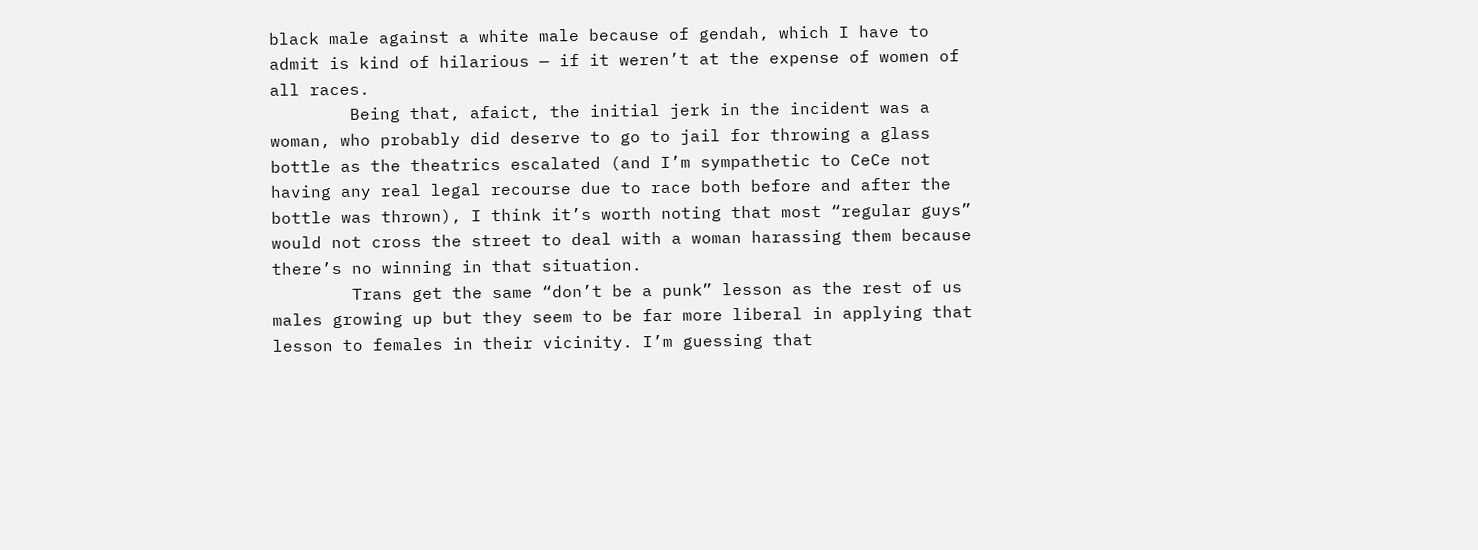black male against a white male because of gendah, which I have to admit is kind of hilarious — if it weren’t at the expense of women of all races.
        Being that, afaict, the initial jerk in the incident was a woman, who probably did deserve to go to jail for throwing a glass bottle as the theatrics escalated (and I’m sympathetic to CeCe not having any real legal recourse due to race both before and after the bottle was thrown), I think it’s worth noting that most “regular guys” would not cross the street to deal with a woman harassing them because there’s no winning in that situation.
        Trans get the same “don’t be a punk” lesson as the rest of us males growing up but they seem to be far more liberal in applying that lesson to females in their vicinity. I’m guessing that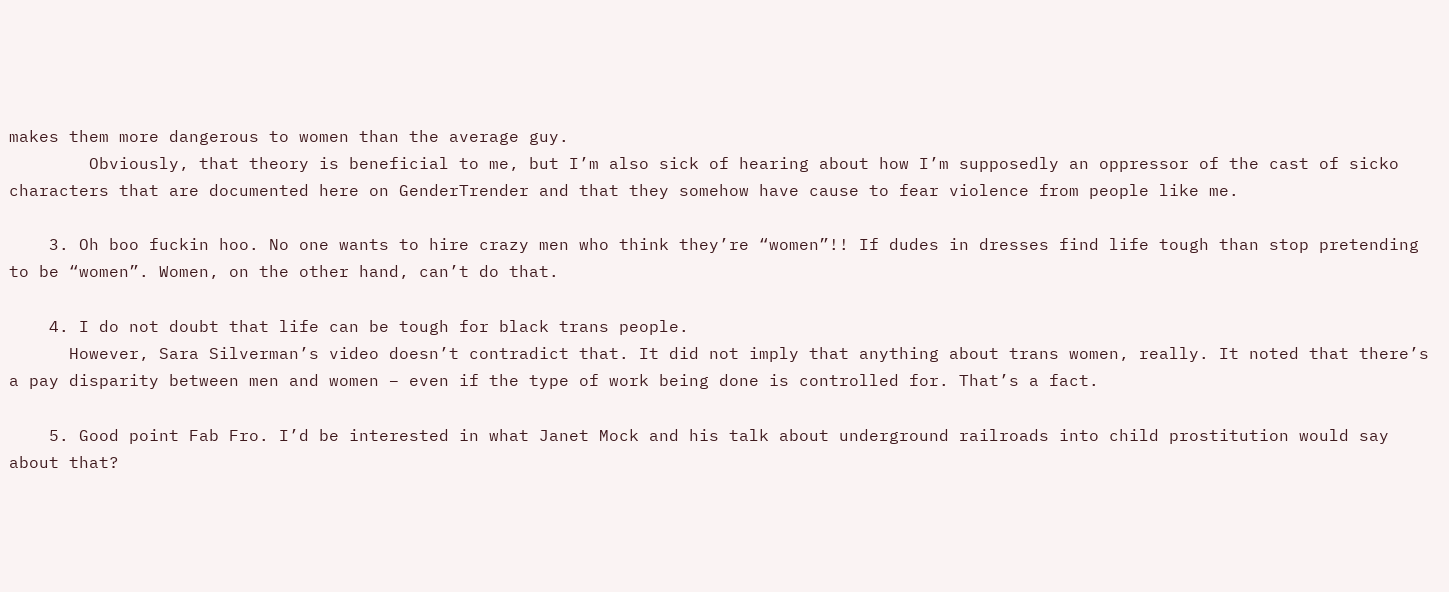makes them more dangerous to women than the average guy.
        Obviously, that theory is beneficial to me, but I’m also sick of hearing about how I’m supposedly an oppressor of the cast of sicko characters that are documented here on GenderTrender and that they somehow have cause to fear violence from people like me.

    3. Oh boo fuckin hoo. No one wants to hire crazy men who think they’re “women”!! If dudes in dresses find life tough than stop pretending to be “women”. Women, on the other hand, can’t do that.

    4. I do not doubt that life can be tough for black trans people.
      However, Sara Silverman’s video doesn’t contradict that. It did not imply that anything about trans women, really. It noted that there’s a pay disparity between men and women – even if the type of work being done is controlled for. That’s a fact.

    5. Good point Fab Fro. I’d be interested in what Janet Mock and his talk about underground railroads into child prostitution would say about that?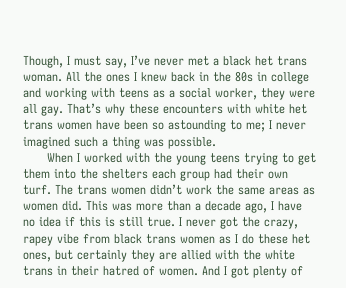Though, I must say, I’ve never met a black het trans woman. All the ones I knew back in the 80s in college and working with teens as a social worker, they were all gay. That’s why these encounters with white het trans women have been so astounding to me; I never imagined such a thing was possible.
      When I worked with the young teens trying to get them into the shelters each group had their own turf. The trans women didn’t work the same areas as women did. This was more than a decade ago, I have no idea if this is still true. I never got the crazy, rapey vibe from black trans women as I do these het ones, but certainly they are allied with the white trans in their hatred of women. And I got plenty of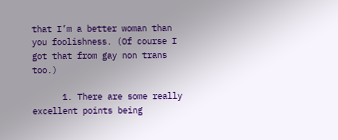that I’m a better woman than you foolishness. (Of course I got that from gay non trans too.)

      1. There are some really excellent points being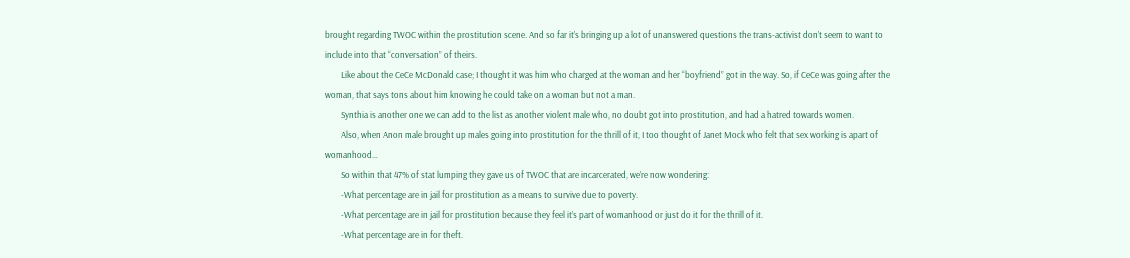brought regarding TWOC within the prostitution scene. And so far it’s bringing up a lot of unanswered questions the trans-activist don’t seem to want to include into that “conversation” of theirs.
        Like about the CeCe McDonald case; I thought it was him who charged at the woman and her “boyfriend” got in the way. So, if CeCe was going after the woman, that says tons about him knowing he could take on a woman but not a man.
        Synthia is another one we can add to the list as another violent male who, no doubt got into prostitution, and had a hatred towards women.
        Also, when Anon male brought up males going into prostitution for the thrill of it, I too thought of Janet Mock who felt that sex working is apart of womanhood…
        So within that 47% of stat lumping they gave us of TWOC that are incarcerated, we’re now wondering:
        -What percentage are in jail for prostitution as a means to survive due to poverty.
        -What percentage are in jail for prostitution because they feel it’s part of womanhood or just do it for the thrill of it.
        -What percentage are in for theft.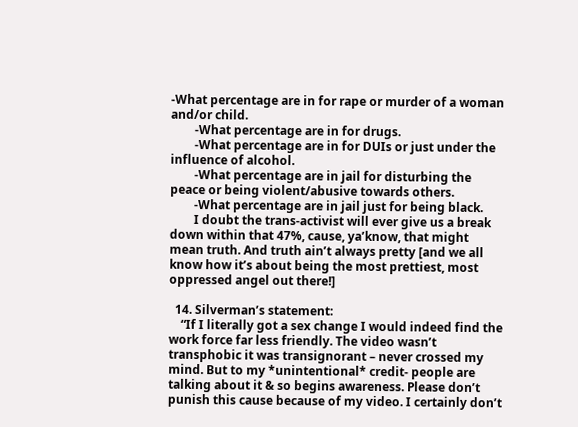-What percentage are in for rape or murder of a woman and/or child.
        -What percentage are in for drugs.
        -What percentage are in for DUIs or just under the influence of alcohol.
        -What percentage are in jail for disturbing the peace or being violent/abusive towards others.
        -What percentage are in jail just for being black.
        I doubt the trans-activist will ever give us a break down within that 47%, cause, ya’know, that might mean truth. And truth ain’t always pretty [and we all know how it’s about being the most prettiest, most oppressed angel out there!]

  14. Silverman’s statement:
    “If I literally got a sex change I would indeed find the work force far less friendly. The video wasn’t transphobic it was transignorant – never crossed my mind. But to my *unintentional* credit- people are talking about it & so begins awareness. Please don’t punish this cause because of my video. I certainly don’t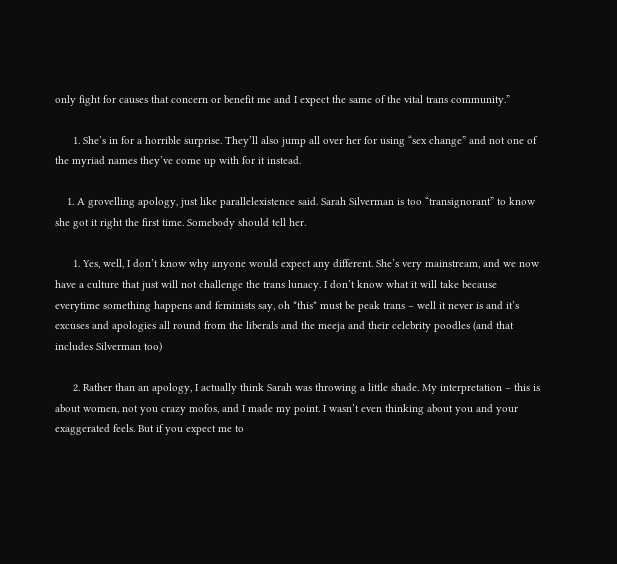only fight for causes that concern or benefit me and I expect the same of the vital trans community.”

      1. She’s in for a horrible surprise. They’ll also jump all over her for using “sex change” and not one of the myriad names they’ve come up with for it instead.

    1. A grovelling apology, just like parallelexistence said. Sarah Silverman is too “transignorant” to know she got it right the first time. Somebody should tell her.

      1. Yes, well, I don’t know why anyone would expect any different. She’s very mainstream, and we now have a culture that just will not challenge the trans lunacy. I don’t know what it will take because everytime something happens and feminists say, oh *this* must be peak trans – well it never is and it’s excuses and apologies all round from the liberals and the meeja and their celebrity poodles (and that includes Silverman too)

      2. Rather than an apology, I actually think Sarah was throwing a little shade. My interpretation – this is about women, not you crazy mofos, and I made my point. I wasn’t even thinking about you and your exaggerated feels. But if you expect me to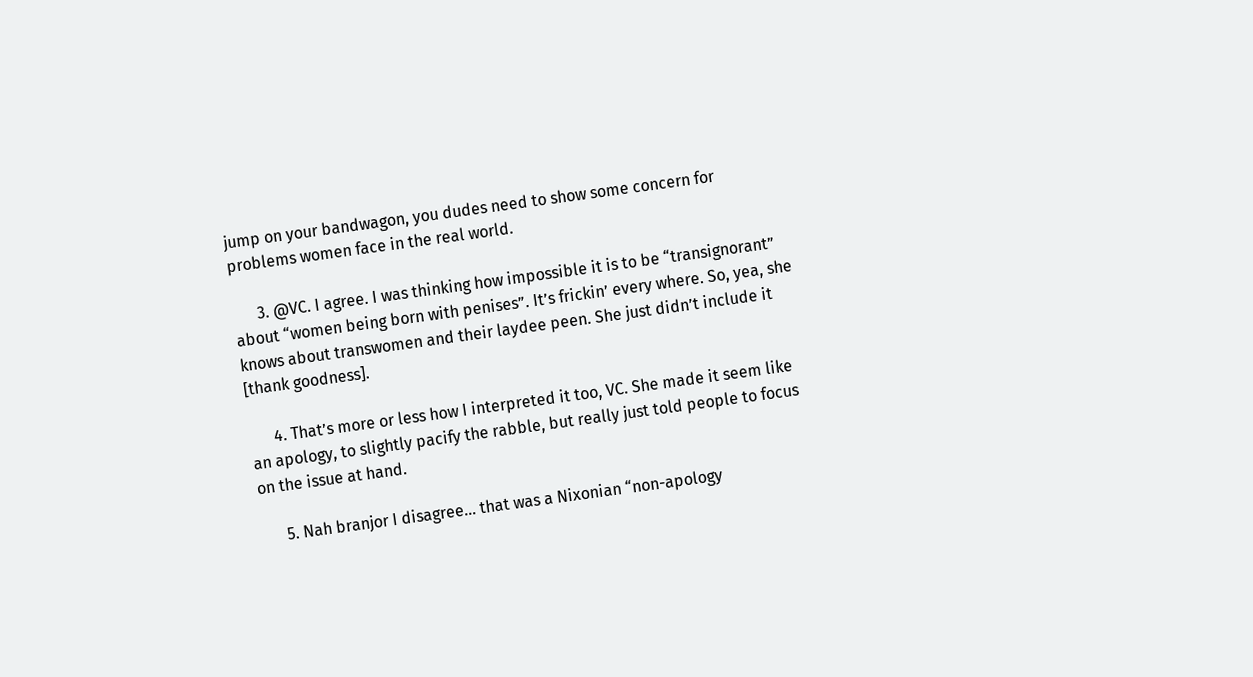jump on your bandwagon, you dudes need to show some concern for problems women face in the real world.

      3. @VC. I agree. I was thinking how impossible it is to be “transignorant” about “women being born with penises”. It’s frickin’ every where. So, yea, she knows about transwomen and their laydee peen. She just didn’t include it [thank goodness].

      4. That’s more or less how I interpreted it too, VC. She made it seem like an apology, to slightly pacify the rabble, but really just told people to focus on the issue at hand.

      5. Nah branjor I disagree… that was a Nixonian “non-apology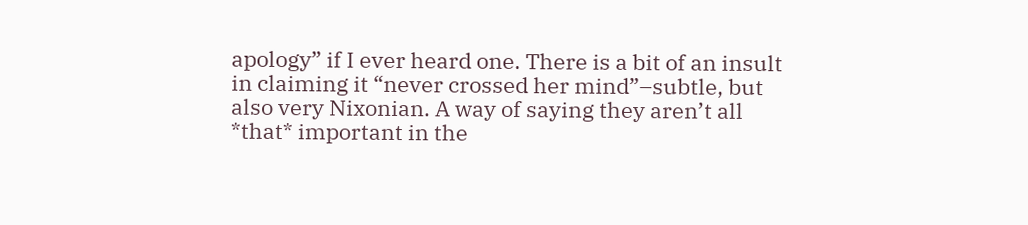apology” if I ever heard one. There is a bit of an insult in claiming it “never crossed her mind”–subtle, but also very Nixonian. A way of saying they aren’t all *that* important in the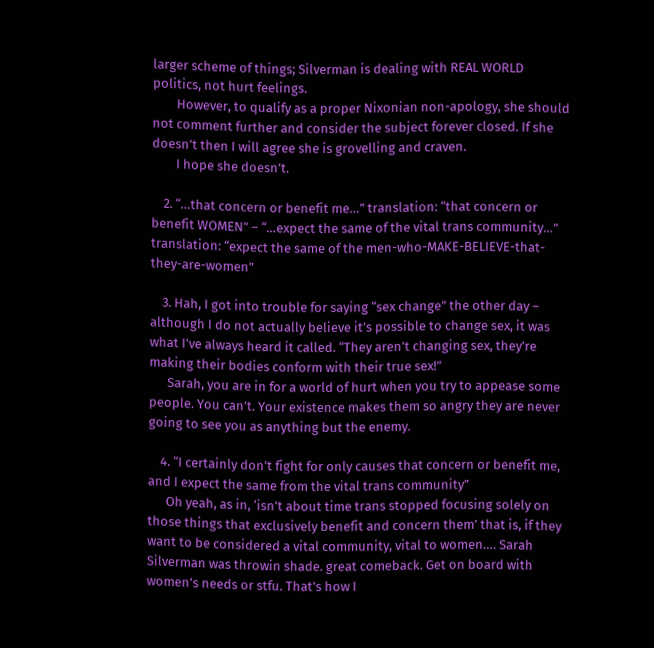larger scheme of things; Silverman is dealing with REAL WORLD politics, not hurt feelings.
        However, to qualify as a proper Nixonian non-apology, she should not comment further and consider the subject forever closed. If she doesn’t then I will agree she is grovelling and craven.
        I hope she doesn’t.

    2. “…that concern or benefit me…” translation: “that concern or benefit WOMEN” – “…expect the same of the vital trans community…” translation: “expect the same of the men-who-MAKE-BELIEVE-that-they-are-women”

    3. Hah, I got into trouble for saying “sex change” the other day – although I do not actually believe it’s possible to change sex, it was what I’ve always heard it called. “They aren’t changing sex, they’re making their bodies conform with their true sex!”
      Sarah, you are in for a world of hurt when you try to appease some people. You can’t. Your existence makes them so angry they are never going to see you as anything but the enemy.

    4. “I certainly don’t fight for only causes that concern or benefit me, and I expect the same from the vital trans community”
      Oh yeah, as in, ‘isn’t about time trans stopped focusing solely on those things that exclusively benefit and concern them’ that is, if they want to be considered a vital community, vital to women…. Sarah Silverman was throwin shade. great comeback. Get on board with women’s needs or stfu. That’s how I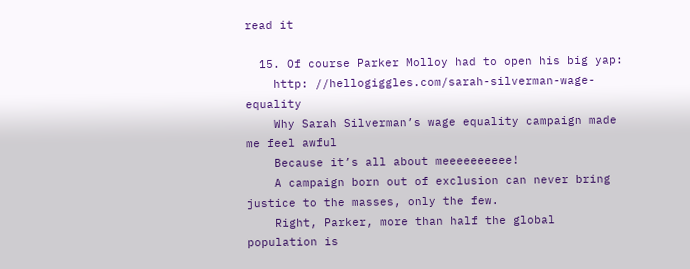read it

  15. Of course Parker Molloy had to open his big yap:
    http: //hellogiggles.com/sarah-silverman-wage-equality
    Why Sarah Silverman’s wage equality campaign made me feel awful
    Because it’s all about meeeeeeeeee!
    A campaign born out of exclusion can never bring justice to the masses, only the few.
    Right, Parker, more than half the global population is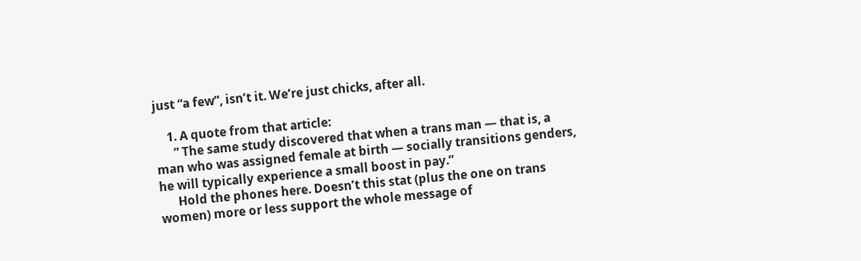just “a few”, isn’t it. We’re just chicks, after all.

    1. A quote from that article:
      ” The same study discovered that when a trans man — that is, a man who was assigned female at birth — socially transitions genders, he will typically experience a small boost in pay.”
      Hold the phones here. Doesn’t this stat (plus the one on trans women) more or less support the whole message of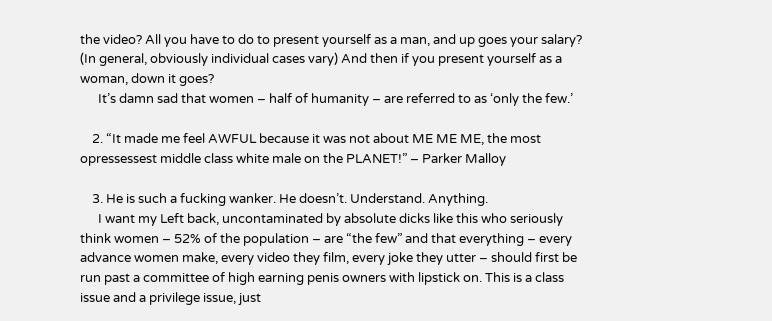the video? All you have to do to present yourself as a man, and up goes your salary? (In general, obviously individual cases vary) And then if you present yourself as a woman, down it goes?
      It’s damn sad that women – half of humanity – are referred to as ‘only the few.’

    2. “It made me feel AWFUL because it was not about ME ME ME, the most opressessest middle class white male on the PLANET!” – Parker Malloy

    3. He is such a fucking wanker. He doesn’t. Understand. Anything.
      I want my Left back, uncontaminated by absolute dicks like this who seriously think women – 52% of the population – are “the few” and that everything – every advance women make, every video they film, every joke they utter – should first be run past a committee of high earning penis owners with lipstick on. This is a class issue and a privilege issue, just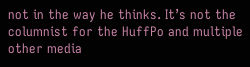not in the way he thinks. It’s not the columnist for the HuffPo and multiple other media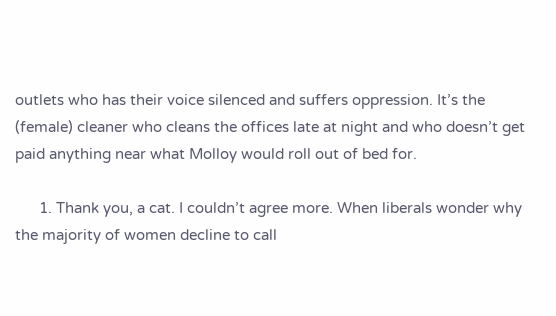outlets who has their voice silenced and suffers oppression. It’s the (female) cleaner who cleans the offices late at night and who doesn’t get paid anything near what Molloy would roll out of bed for.

      1. Thank you, a cat. I couldn’t agree more. When liberals wonder why the majority of women decline to call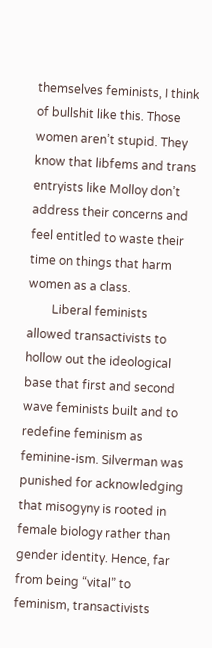themselves feminists, I think of bullshit like this. Those women aren’t stupid. They know that libfems and trans entryists like Molloy don’t address their concerns and feel entitled to waste their time on things that harm women as a class.
        Liberal feminists allowed transactivists to hollow out the ideological base that first and second wave feminists built and to redefine feminism as feminine-ism. Silverman was punished for acknowledging that misogyny is rooted in female biology rather than gender identity. Hence, far from being “vital” to feminism, transactivists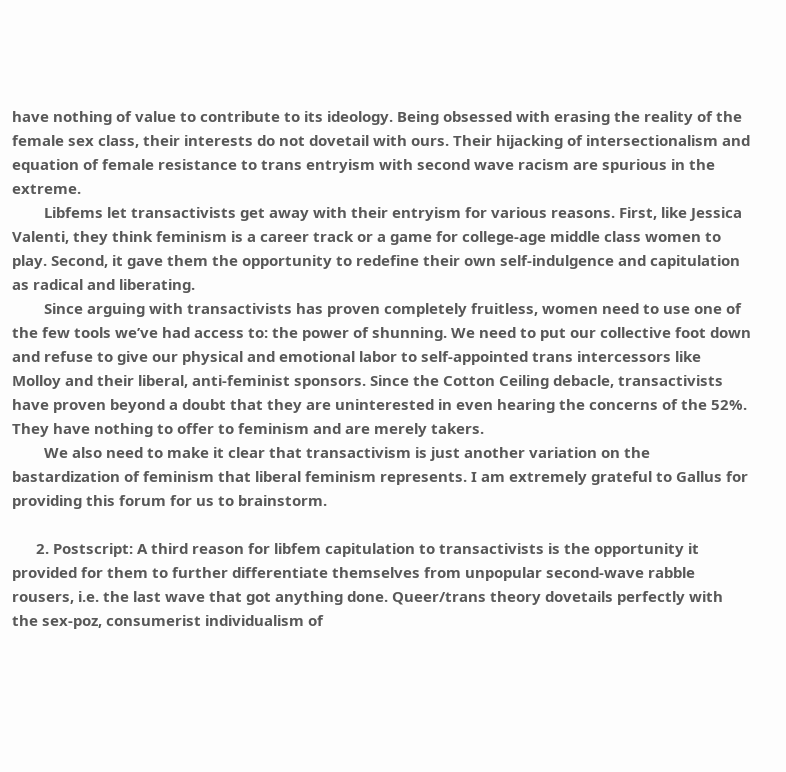have nothing of value to contribute to its ideology. Being obsessed with erasing the reality of the female sex class, their interests do not dovetail with ours. Their hijacking of intersectionalism and equation of female resistance to trans entryism with second wave racism are spurious in the extreme.
        Libfems let transactivists get away with their entryism for various reasons. First, like Jessica Valenti, they think feminism is a career track or a game for college-age middle class women to play. Second, it gave them the opportunity to redefine their own self-indulgence and capitulation as radical and liberating.
        Since arguing with transactivists has proven completely fruitless, women need to use one of the few tools we’ve had access to: the power of shunning. We need to put our collective foot down and refuse to give our physical and emotional labor to self-appointed trans intercessors like Molloy and their liberal, anti-feminist sponsors. Since the Cotton Ceiling debacle, transactivists have proven beyond a doubt that they are uninterested in even hearing the concerns of the 52%. They have nothing to offer to feminism and are merely takers.
        We also need to make it clear that transactivism is just another variation on the bastardization of feminism that liberal feminism represents. I am extremely grateful to Gallus for providing this forum for us to brainstorm.

      2. Postscript: A third reason for libfem capitulation to transactivists is the opportunity it provided for them to further differentiate themselves from unpopular second-wave rabble rousers, i.e. the last wave that got anything done. Queer/trans theory dovetails perfectly with the sex-poz, consumerist individualism of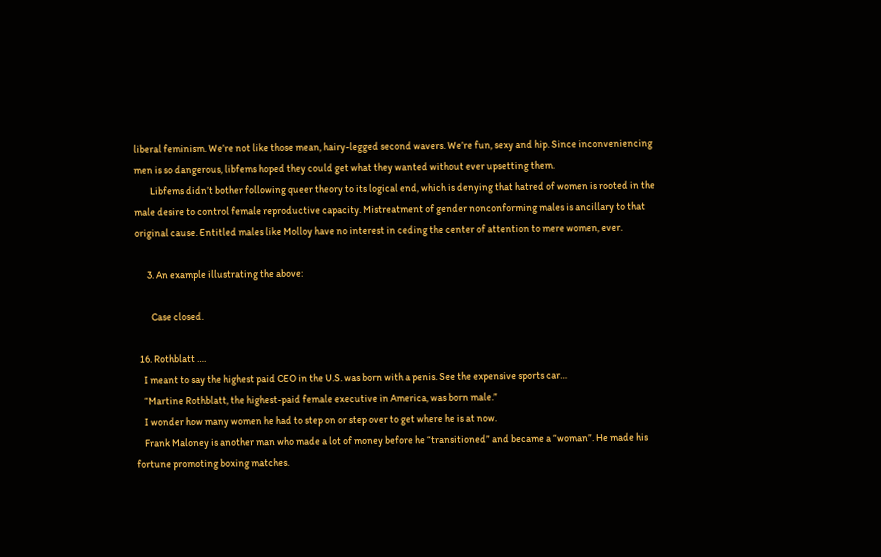liberal feminism. We’re not like those mean, hairy-legged second wavers. We’re fun, sexy and hip. Since inconveniencing men is so dangerous, libfems hoped they could get what they wanted without ever upsetting them.
        Libfems didn’t bother following queer theory to its logical end, which is denying that hatred of women is rooted in the male desire to control female reproductive capacity. Mistreatment of gender nonconforming males is ancillary to that original cause. Entitled males like Molloy have no interest in ceding the center of attention to mere women, ever.

      3. An example illustrating the above:

        Case closed.

  16. Rothblatt ….
    I meant to say the highest paid CEO in the U.S. was born with a penis. See the expensive sports car…
    “Martine Rothblatt, the highest-paid female executive in America, was born male.”
    I wonder how many women he had to step on or step over to get where he is at now.
    Frank Maloney is another man who made a lot of money before he “transitioned” and became a “woman”. He made his fortune promoting boxing matches.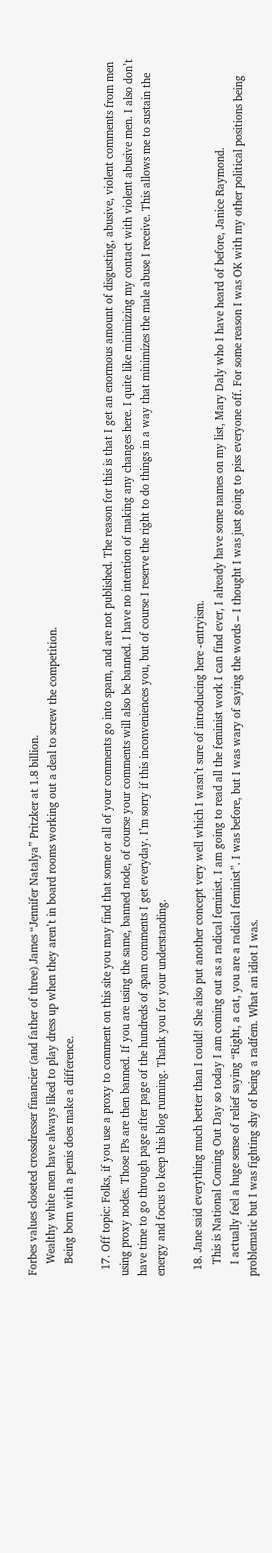Forbes values closeted crossdresser financier (and father of three) James “Jennifer Natalya” Pritzker at 1.8 billion.
    Wealthy white men have always liked to play dress up when they aren’t in board rooms working out a deal to screw the competition.
    Being born with a penis does make a difference.

  17. Off topic: Folks, if you use a proxy to comment on this site you may find that some or all of your comments go into spam, and are not published. The reason for this is that I get an enormous amount of disgusting, abusive, violent comments from men using proxy nodes. Those IPs are then banned. If you are using the same, banned node, of course your comments will also be banned. I have no intention of making any changes here. I quite like minimizing my contact with violent abusive men. I also don’t have time to go through page after page of the hundreds of spam comments I get everyday. I’m sorry if this inconveniences you, but of course I reserve the right to do things in a way that minimizes the male abuse I receive. This allows me to sustain the energy and focus to keep this blog running. Thank you for your understanding.

  18. Jane said everything much better than I could! She also put another concept very well which I wasn’t sure of introducing here -entryism.
    This is National Coming Out Day so today I am coming out as a radical feminist. I am going to read all the feminist work I can find ever, I already have some names on my list, Mary Daly who I have heard of before, Janice Raymond.
    I actually feel a huge sense of relief saying “Right, a cat, you are a radical feminist”. I was before, but I was wary of saying the words – I thought I was just going to piss everyone off. For some reason I was OK with my other political positions being problematic but I was fighting shy of being a radfem. What an idiot I was.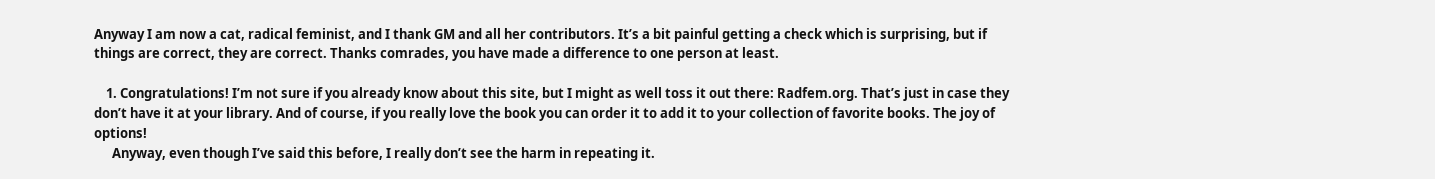Anyway I am now a cat, radical feminist, and I thank GM and all her contributors. It’s a bit painful getting a check which is surprising, but if things are correct, they are correct. Thanks comrades, you have made a difference to one person at least.

    1. Congratulations! I’m not sure if you already know about this site, but I might as well toss it out there: Radfem.org. That’s just in case they don’t have it at your library. And of course, if you really love the book you can order it to add it to your collection of favorite books. The joy of options!
      Anyway, even though I’ve said this before, I really don’t see the harm in repeating it.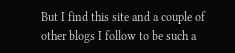But I find this site and a couple of other blogs I follow to be such a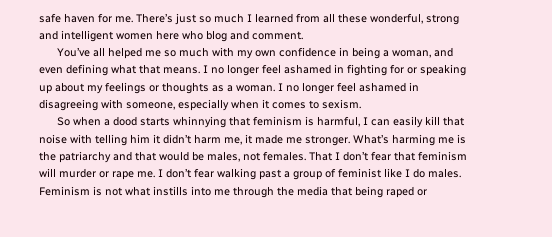safe haven for me. There’s just so much I learned from all these wonderful, strong and intelligent women here who blog and comment.
      You’ve all helped me so much with my own confidence in being a woman, and even defining what that means. I no longer feel ashamed in fighting for or speaking up about my feelings or thoughts as a woman. I no longer feel ashamed in disagreeing with someone, especially when it comes to sexism.
      So when a dood starts whinnying that feminism is harmful, I can easily kill that noise with telling him it didn’t harm me, it made me stronger. What’s harming me is the patriarchy and that would be males, not females. That I don’t fear that feminism will murder or rape me. I don’t fear walking past a group of feminist like I do males. Feminism is not what instills into me through the media that being raped or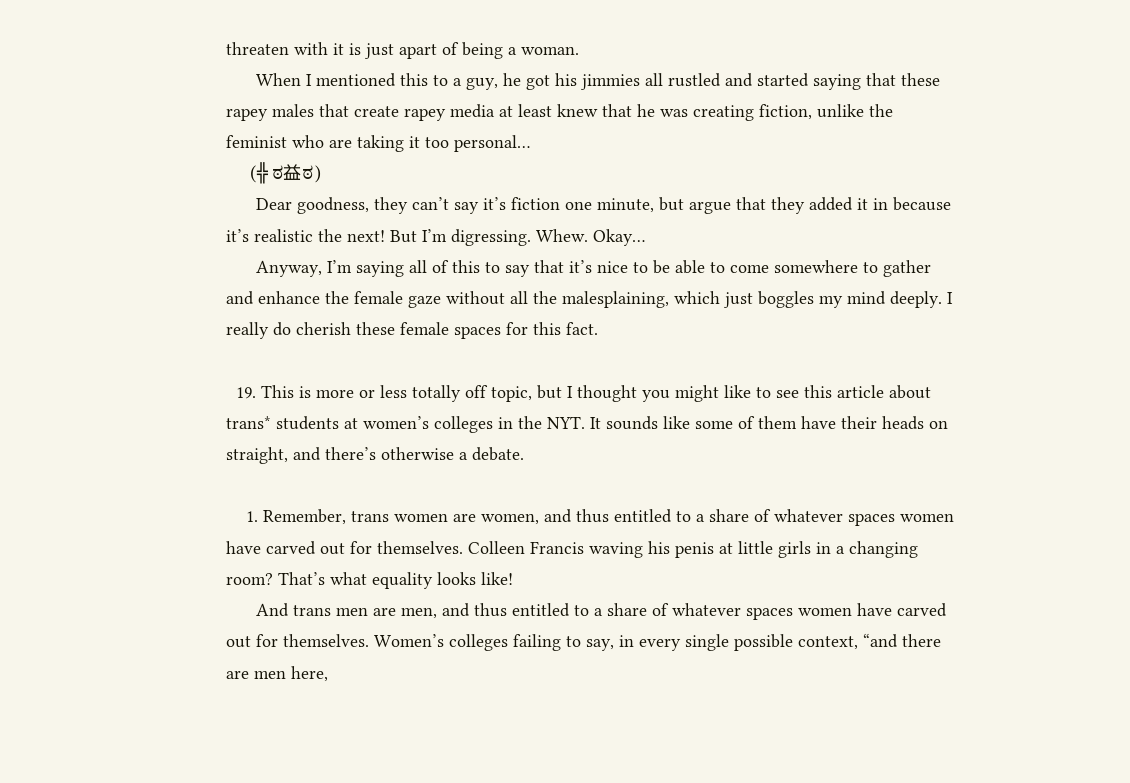threaten with it is just apart of being a woman.
      When I mentioned this to a guy, he got his jimmies all rustled and started saying that these rapey males that create rapey media at least knew that he was creating fiction, unlike the feminist who are taking it too personal…
      (╬ ಠ益ಠ)
      Dear goodness, they can’t say it’s fiction one minute, but argue that they added it in because it’s realistic the next! But I’m digressing. Whew. Okay…
      Anyway, I’m saying all of this to say that it’s nice to be able to come somewhere to gather and enhance the female gaze without all the malesplaining, which just boggles my mind deeply. I really do cherish these female spaces for this fact.

  19. This is more or less totally off topic, but I thought you might like to see this article about trans* students at women’s colleges in the NYT. It sounds like some of them have their heads on straight, and there’s otherwise a debate.

    1. Remember, trans women are women, and thus entitled to a share of whatever spaces women have carved out for themselves. Colleen Francis waving his penis at little girls in a changing room? That’s what equality looks like!
      And trans men are men, and thus entitled to a share of whatever spaces women have carved out for themselves. Women’s colleges failing to say, in every single possible context, “and there are men here,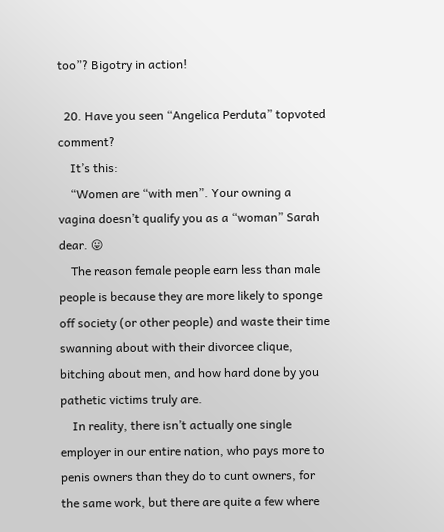too”? Bigotry in action!

  20. Have you seen “Angelica Perduta” topvoted comment?
    It’s this:
    “Women are “with men”. Your owning a vagina doesn’t qualify you as a “woman” Sarah dear. 😛
    The reason female people earn less than male people is because they are more likely to sponge off society (or other people) and waste their time swanning about with their divorcee clique, bitching about men, and how hard done by you pathetic victims truly are.
    In reality, there isn’t actually one single employer in our entire nation, who pays more to penis owners than they do to cunt owners, for the same work, but there are quite a few where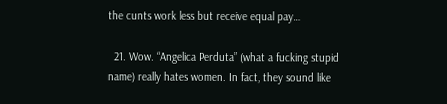the cunts work less but receive equal pay…

  21. Wow. “Angelica Perduta” (what a fucking stupid name) really hates women. In fact, they sound like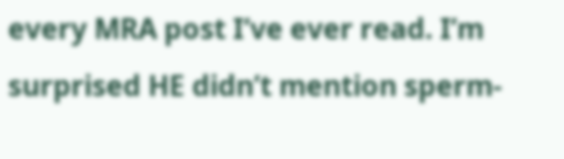every MRA post I’ve ever read. I’m surprised HE didn’t mention sperm-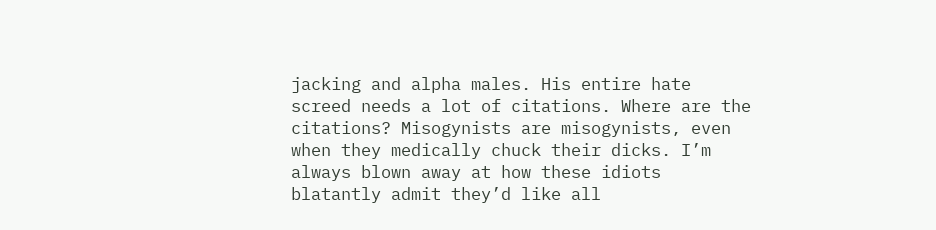jacking and alpha males. His entire hate screed needs a lot of citations. Where are the citations? Misogynists are misogynists, even when they medically chuck their dicks. I’m always blown away at how these idiots blatantly admit they’d like all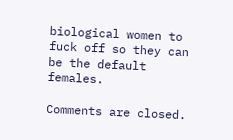biological women to fuck off so they can be the default females.

Comments are closed.